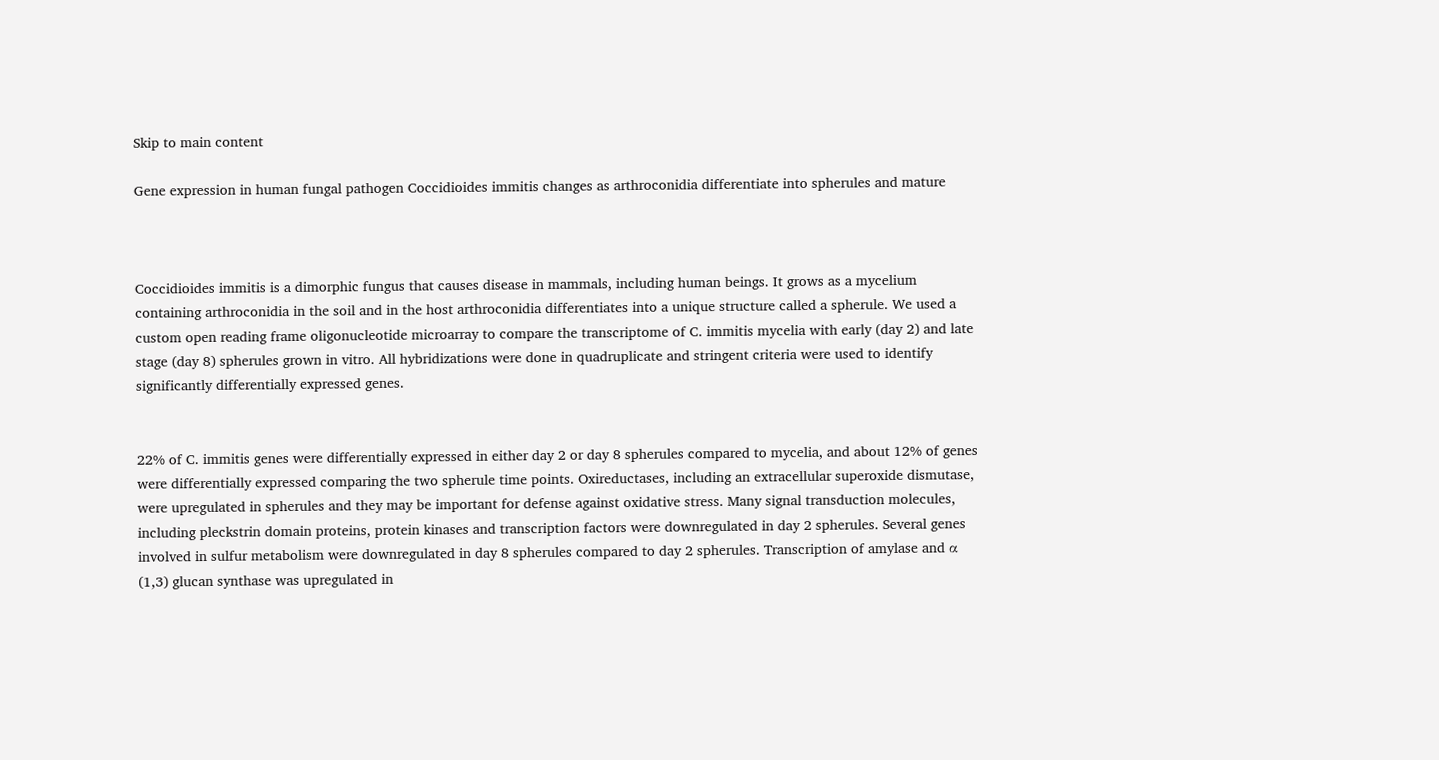Skip to main content

Gene expression in human fungal pathogen Coccidioides immitis changes as arthroconidia differentiate into spherules and mature



Coccidioides immitis is a dimorphic fungus that causes disease in mammals, including human beings. It grows as a mycelium containing arthroconidia in the soil and in the host arthroconidia differentiates into a unique structure called a spherule. We used a custom open reading frame oligonucleotide microarray to compare the transcriptome of C. immitis mycelia with early (day 2) and late stage (day 8) spherules grown in vitro. All hybridizations were done in quadruplicate and stringent criteria were used to identify significantly differentially expressed genes.


22% of C. immitis genes were differentially expressed in either day 2 or day 8 spherules compared to mycelia, and about 12% of genes were differentially expressed comparing the two spherule time points. Oxireductases, including an extracellular superoxide dismutase, were upregulated in spherules and they may be important for defense against oxidative stress. Many signal transduction molecules, including pleckstrin domain proteins, protein kinases and transcription factors were downregulated in day 2 spherules. Several genes involved in sulfur metabolism were downregulated in day 8 spherules compared to day 2 spherules. Transcription of amylase and α (1,3) glucan synthase was upregulated in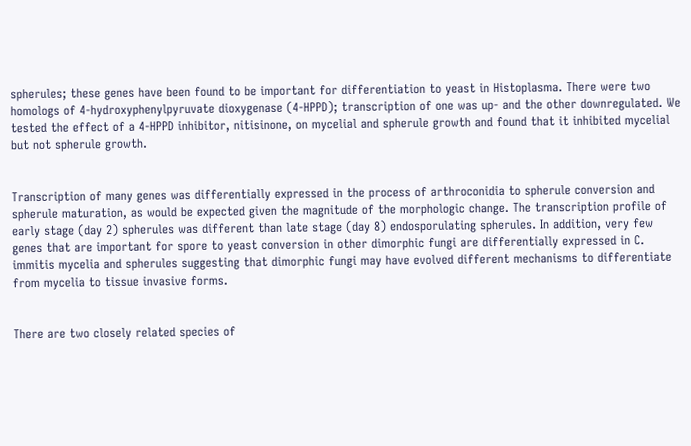spherules; these genes have been found to be important for differentiation to yeast in Histoplasma. There were two homologs of 4-hydroxyphenylpyruvate dioxygenase (4-HPPD); transcription of one was up- and the other downregulated. We tested the effect of a 4-HPPD inhibitor, nitisinone, on mycelial and spherule growth and found that it inhibited mycelial but not spherule growth.


Transcription of many genes was differentially expressed in the process of arthroconidia to spherule conversion and spherule maturation, as would be expected given the magnitude of the morphologic change. The transcription profile of early stage (day 2) spherules was different than late stage (day 8) endosporulating spherules. In addition, very few genes that are important for spore to yeast conversion in other dimorphic fungi are differentially expressed in C. immitis mycelia and spherules suggesting that dimorphic fungi may have evolved different mechanisms to differentiate from mycelia to tissue invasive forms.


There are two closely related species of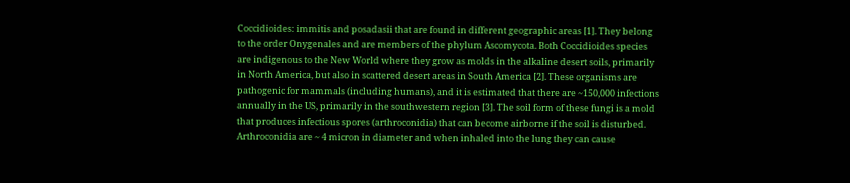Coccidioides: immitis and posadasii that are found in different geographic areas [1]. They belong to the order Onygenales and are members of the phylum Ascomycota. Both Coccidioides species are indigenous to the New World where they grow as molds in the alkaline desert soils, primarily in North America, but also in scattered desert areas in South America [2]. These organisms are pathogenic for mammals (including humans), and it is estimated that there are ~150,000 infections annually in the US, primarily in the southwestern region [3]. The soil form of these fungi is a mold that produces infectious spores (arthroconidia) that can become airborne if the soil is disturbed. Arthroconidia are ~ 4 micron in diameter and when inhaled into the lung they can cause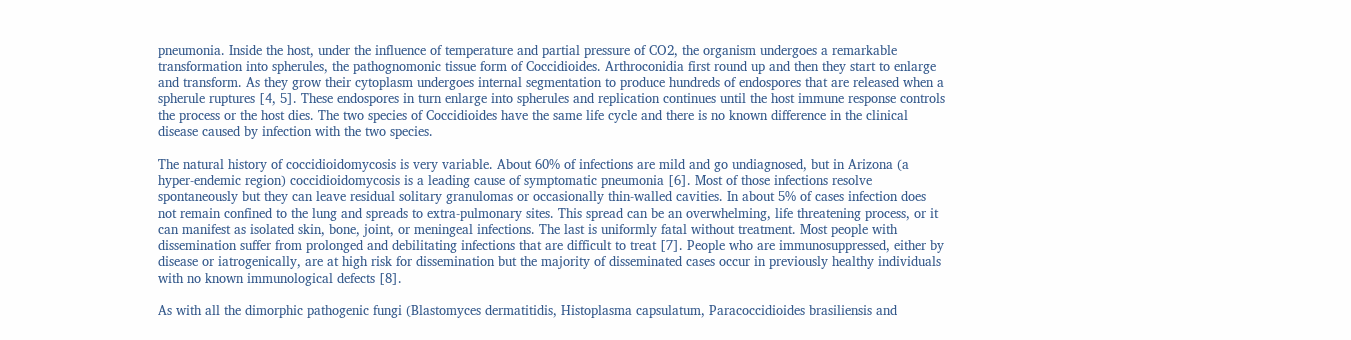pneumonia. Inside the host, under the influence of temperature and partial pressure of CO2, the organism undergoes a remarkable transformation into spherules, the pathognomonic tissue form of Coccidioides. Arthroconidia first round up and then they start to enlarge and transform. As they grow their cytoplasm undergoes internal segmentation to produce hundreds of endospores that are released when a spherule ruptures [4, 5]. These endospores in turn enlarge into spherules and replication continues until the host immune response controls the process or the host dies. The two species of Coccidioides have the same life cycle and there is no known difference in the clinical disease caused by infection with the two species.

The natural history of coccidioidomycosis is very variable. About 60% of infections are mild and go undiagnosed, but in Arizona (a hyper-endemic region) coccidioidomycosis is a leading cause of symptomatic pneumonia [6]. Most of those infections resolve spontaneously but they can leave residual solitary granulomas or occasionally thin-walled cavities. In about 5% of cases infection does not remain confined to the lung and spreads to extra-pulmonary sites. This spread can be an overwhelming, life threatening process, or it can manifest as isolated skin, bone, joint, or meningeal infections. The last is uniformly fatal without treatment. Most people with dissemination suffer from prolonged and debilitating infections that are difficult to treat [7]. People who are immunosuppressed, either by disease or iatrogenically, are at high risk for dissemination but the majority of disseminated cases occur in previously healthy individuals with no known immunological defects [8].

As with all the dimorphic pathogenic fungi (Blastomyces dermatitidis, Histoplasma capsulatum, Paracoccidioides brasiliensis and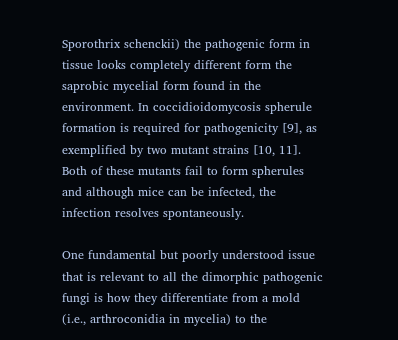Sporothrix schenckii) the pathogenic form in tissue looks completely different form the saprobic mycelial form found in the environment. In coccidioidomycosis spherule formation is required for pathogenicity [9], as exemplified by two mutant strains [10, 11]. Both of these mutants fail to form spherules and although mice can be infected, the infection resolves spontaneously.

One fundamental but poorly understood issue that is relevant to all the dimorphic pathogenic fungi is how they differentiate from a mold (i.e., arthroconidia in mycelia) to the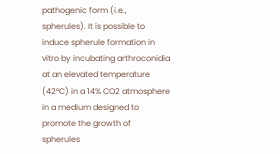pathogenic form (i.e., spherules). It is possible to induce spherule formation in vitro by incubating arthroconidia at an elevated temperature (42°C) in a 14% CO2 atmosphere in a medium designed to promote the growth of spherules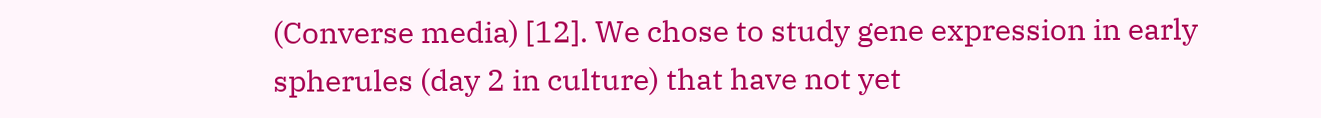(Converse media) [12]. We chose to study gene expression in early spherules (day 2 in culture) that have not yet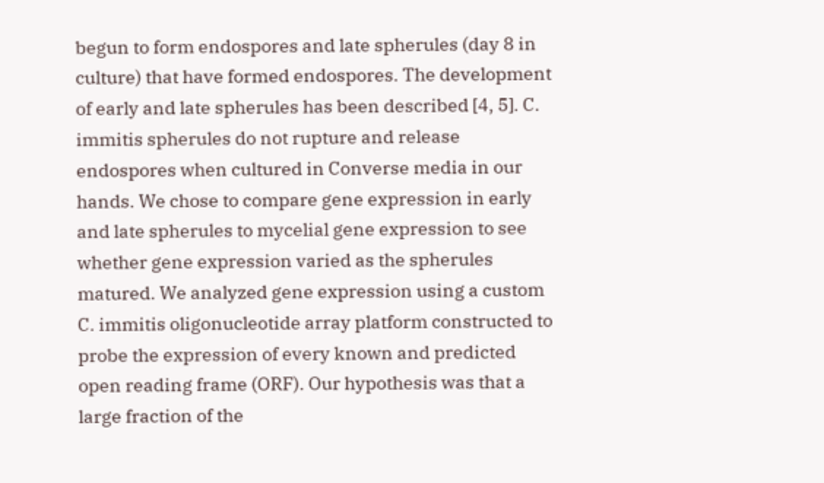begun to form endospores and late spherules (day 8 in culture) that have formed endospores. The development of early and late spherules has been described [4, 5]. C. immitis spherules do not rupture and release endospores when cultured in Converse media in our hands. We chose to compare gene expression in early and late spherules to mycelial gene expression to see whether gene expression varied as the spherules matured. We analyzed gene expression using a custom C. immitis oligonucleotide array platform constructed to probe the expression of every known and predicted open reading frame (ORF). Our hypothesis was that a large fraction of the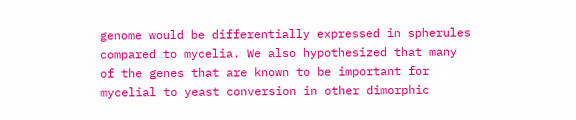genome would be differentially expressed in spherules compared to mycelia. We also hypothesized that many of the genes that are known to be important for mycelial to yeast conversion in other dimorphic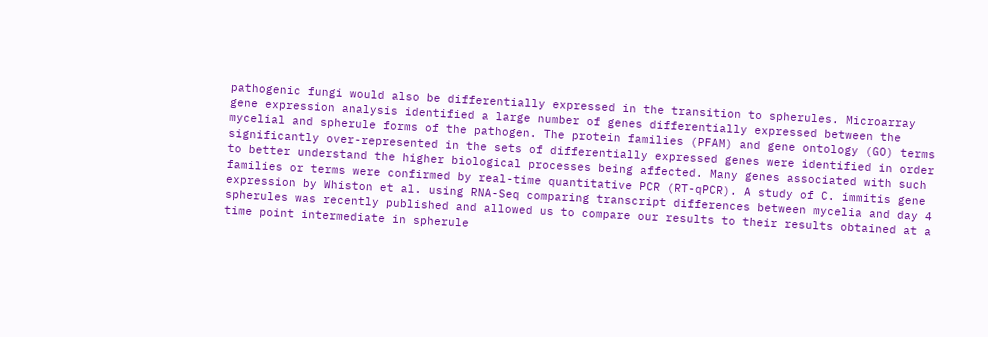pathogenic fungi would also be differentially expressed in the transition to spherules. Microarray gene expression analysis identified a large number of genes differentially expressed between the mycelial and spherule forms of the pathogen. The protein families (PFAM) and gene ontology (GO) terms significantly over-represented in the sets of differentially expressed genes were identified in order to better understand the higher biological processes being affected. Many genes associated with such families or terms were confirmed by real-time quantitative PCR (RT-qPCR). A study of C. immitis gene expression by Whiston et al. using RNA-Seq comparing transcript differences between mycelia and day 4 spherules was recently published and allowed us to compare our results to their results obtained at a time point intermediate in spherule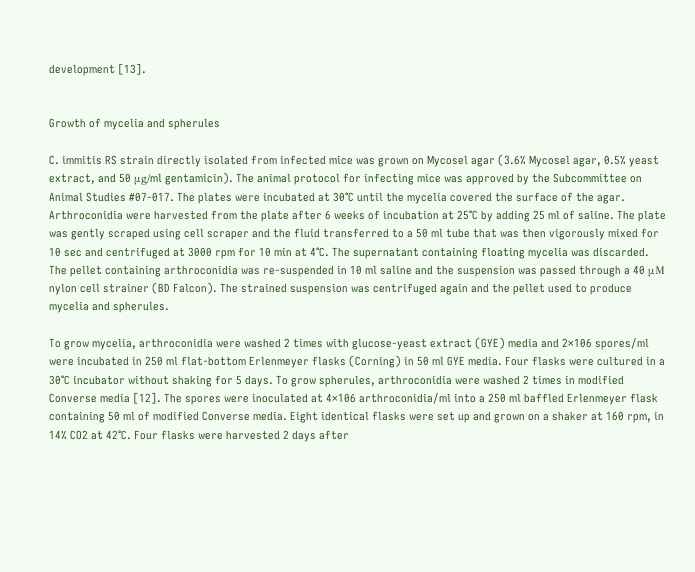development [13].


Growth of mycelia and spherules

C. immitis RS strain directly isolated from infected mice was grown on Mycosel agar (3.6% Mycosel agar, 0.5% yeast extract, and 50 μg/ml gentamicin). The animal protocol for infecting mice was approved by the Subcommittee on Animal Studies #07-017. The plates were incubated at 30°C until the mycelia covered the surface of the agar. Arthroconidia were harvested from the plate after 6 weeks of incubation at 25°C by adding 25 ml of saline. The plate was gently scraped using cell scraper and the fluid transferred to a 50 ml tube that was then vigorously mixed for 10 sec and centrifuged at 3000 rpm for 10 min at 4°C. The supernatant containing floating mycelia was discarded. The pellet containing arthroconidia was re-suspended in 10 ml saline and the suspension was passed through a 40 μM nylon cell strainer (BD Falcon). The strained suspension was centrifuged again and the pellet used to produce mycelia and spherules.

To grow mycelia, arthroconidia were washed 2 times with glucose-yeast extract (GYE) media and 2×106 spores/ml were incubated in 250 ml flat-bottom Erlenmeyer flasks (Corning) in 50 ml GYE media. Four flasks were cultured in a 30°C incubator without shaking for 5 days. To grow spherules, arthroconidia were washed 2 times in modified Converse media [12]. The spores were inoculated at 4×106 arthroconidia/ml into a 250 ml baffled Erlenmeyer flask containing 50 ml of modified Converse media. Eight identical flasks were set up and grown on a shaker at 160 rpm, in 14% CO2 at 42°C. Four flasks were harvested 2 days after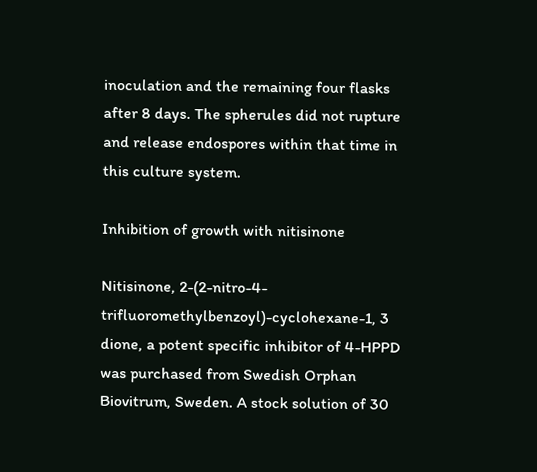inoculation and the remaining four flasks after 8 days. The spherules did not rupture and release endospores within that time in this culture system.

Inhibition of growth with nitisinone

Nitisinone, 2-(2-nitro-4-trifluoromethylbenzoyl)-cyclohexane-1, 3 dione, a potent specific inhibitor of 4-HPPD was purchased from Swedish Orphan Biovitrum, Sweden. A stock solution of 30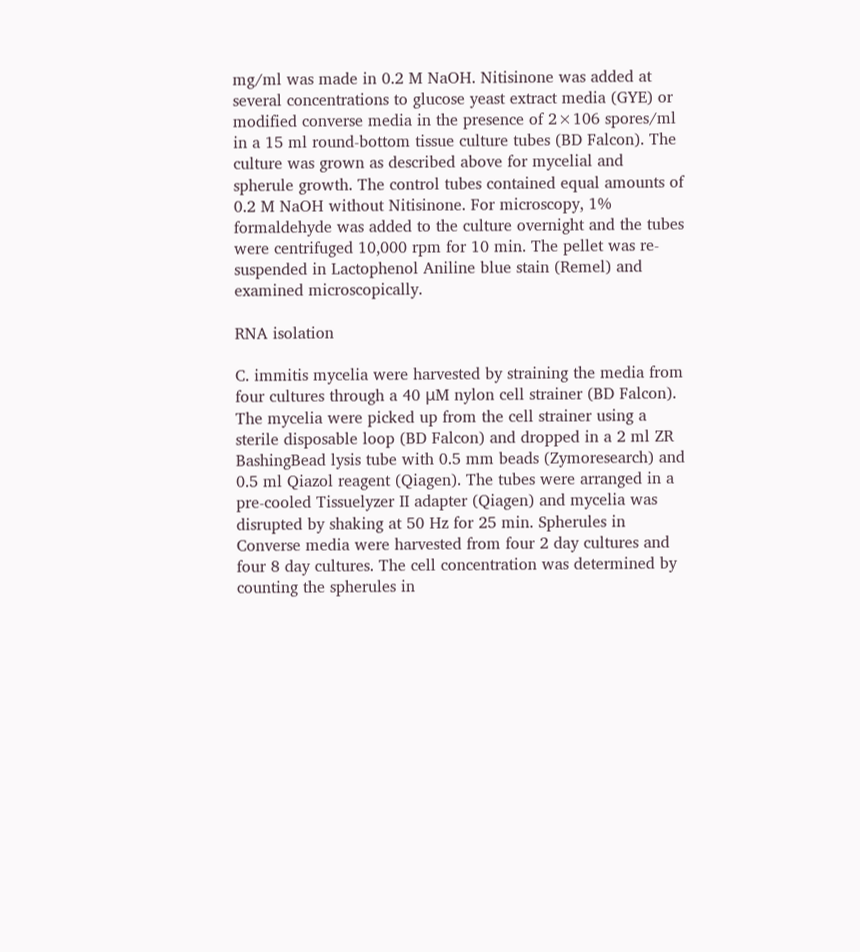mg/ml was made in 0.2 M NaOH. Nitisinone was added at several concentrations to glucose yeast extract media (GYE) or modified converse media in the presence of 2×106 spores/ml in a 15 ml round-bottom tissue culture tubes (BD Falcon). The culture was grown as described above for mycelial and spherule growth. The control tubes contained equal amounts of 0.2 M NaOH without Nitisinone. For microscopy, 1% formaldehyde was added to the culture overnight and the tubes were centrifuged 10,000 rpm for 10 min. The pellet was re-suspended in Lactophenol Aniline blue stain (Remel) and examined microscopically.

RNA isolation

C. immitis mycelia were harvested by straining the media from four cultures through a 40 μM nylon cell strainer (BD Falcon). The mycelia were picked up from the cell strainer using a sterile disposable loop (BD Falcon) and dropped in a 2 ml ZR BashingBead lysis tube with 0.5 mm beads (Zymoresearch) and 0.5 ml Qiazol reagent (Qiagen). The tubes were arranged in a pre-cooled Tissuelyzer II adapter (Qiagen) and mycelia was disrupted by shaking at 50 Hz for 25 min. Spherules in Converse media were harvested from four 2 day cultures and four 8 day cultures. The cell concentration was determined by counting the spherules in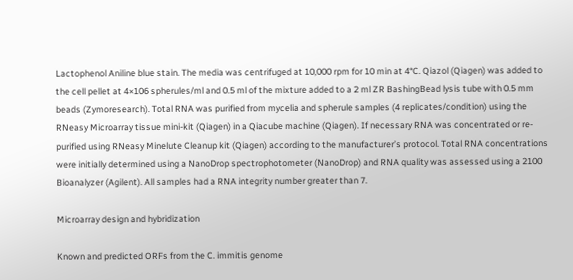Lactophenol Aniline blue stain. The media was centrifuged at 10,000 rpm for 10 min at 4°C. Qiazol (Qiagen) was added to the cell pellet at 4×106 spherules/ml and 0.5 ml of the mixture added to a 2 ml ZR BashingBead lysis tube with 0.5 mm beads (Zymoresearch). Total RNA was purified from mycelia and spherule samples (4 replicates/condition) using the RNeasy Microarray tissue mini-kit (Qiagen) in a Qiacube machine (Qiagen). If necessary RNA was concentrated or re-purified using RNeasy Minelute Cleanup kit (Qiagen) according to the manufacturer’s protocol. Total RNA concentrations were initially determined using a NanoDrop spectrophotometer (NanoDrop) and RNA quality was assessed using a 2100 Bioanalyzer (Agilent). All samples had a RNA integrity number greater than 7.

Microarray design and hybridization

Known and predicted ORFs from the C. immitis genome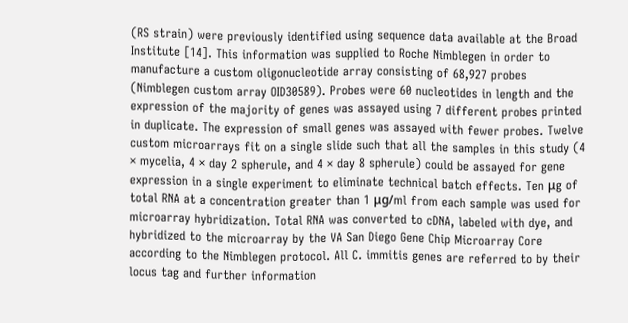(RS strain) were previously identified using sequence data available at the Broad Institute [14]. This information was supplied to Roche Nimblegen in order to manufacture a custom oligonucleotide array consisting of 68,927 probes (Nimblegen custom array OID30589). Probes were 60 nucleotides in length and the expression of the majority of genes was assayed using 7 different probes printed in duplicate. The expression of small genes was assayed with fewer probes. Twelve custom microarrays fit on a single slide such that all the samples in this study (4 × mycelia, 4 × day 2 spherule, and 4 × day 8 spherule) could be assayed for gene expression in a single experiment to eliminate technical batch effects. Ten μg of total RNA at a concentration greater than 1 μg/ml from each sample was used for microarray hybridization. Total RNA was converted to cDNA, labeled with dye, and hybridized to the microarray by the VA San Diego Gene Chip Microarray Core according to the Nimblegen protocol. All C. immitis genes are referred to by their locus tag and further information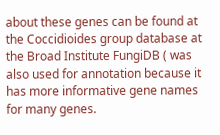about these genes can be found at the Coccidioides group database at the Broad Institute FungiDB ( was also used for annotation because it has more informative gene names for many genes.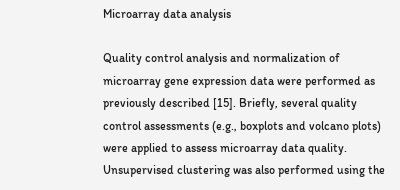Microarray data analysis

Quality control analysis and normalization of microarray gene expression data were performed as previously described [15]. Briefly, several quality control assessments (e.g., boxplots and volcano plots) were applied to assess microarray data quality. Unsupervised clustering was also performed using the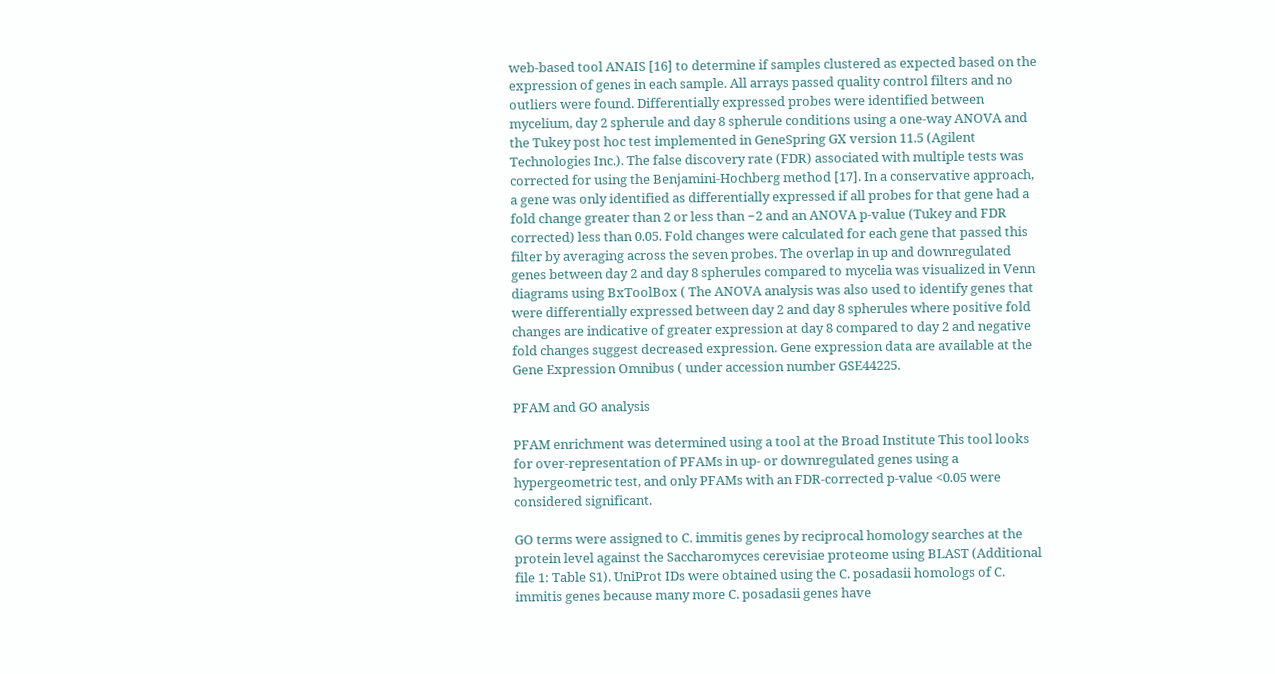web-based tool ANAIS [16] to determine if samples clustered as expected based on the expression of genes in each sample. All arrays passed quality control filters and no outliers were found. Differentially expressed probes were identified between mycelium, day 2 spherule and day 8 spherule conditions using a one-way ANOVA and the Tukey post hoc test implemented in GeneSpring GX version 11.5 (Agilent Technologies Inc.). The false discovery rate (FDR) associated with multiple tests was corrected for using the Benjamini-Hochberg method [17]. In a conservative approach, a gene was only identified as differentially expressed if all probes for that gene had a fold change greater than 2 or less than −2 and an ANOVA p-value (Tukey and FDR corrected) less than 0.05. Fold changes were calculated for each gene that passed this filter by averaging across the seven probes. The overlap in up and downregulated genes between day 2 and day 8 spherules compared to mycelia was visualized in Venn diagrams using BxToolBox ( The ANOVA analysis was also used to identify genes that were differentially expressed between day 2 and day 8 spherules where positive fold changes are indicative of greater expression at day 8 compared to day 2 and negative fold changes suggest decreased expression. Gene expression data are available at the Gene Expression Omnibus ( under accession number GSE44225.

PFAM and GO analysis

PFAM enrichment was determined using a tool at the Broad Institute This tool looks for over-representation of PFAMs in up- or downregulated genes using a hypergeometric test, and only PFAMs with an FDR-corrected p-value <0.05 were considered significant.

GO terms were assigned to C. immitis genes by reciprocal homology searches at the protein level against the Saccharomyces cerevisiae proteome using BLAST (Additional file 1: Table S1). UniProt IDs were obtained using the C. posadasii homologs of C. immitis genes because many more C. posadasii genes have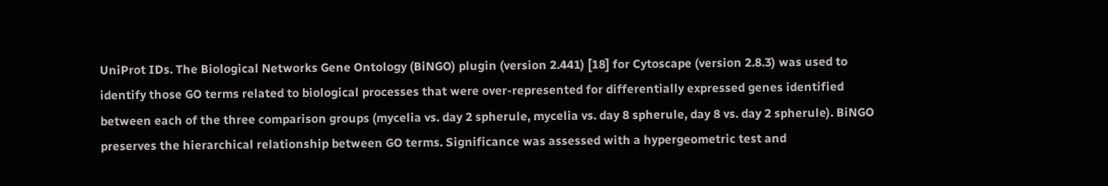UniProt IDs. The Biological Networks Gene Ontology (BiNGO) plugin (version 2.441) [18] for Cytoscape (version 2.8.3) was used to identify those GO terms related to biological processes that were over-represented for differentially expressed genes identified between each of the three comparison groups (mycelia vs. day 2 spherule, mycelia vs. day 8 spherule, day 8 vs. day 2 spherule). BiNGO preserves the hierarchical relationship between GO terms. Significance was assessed with a hypergeometric test and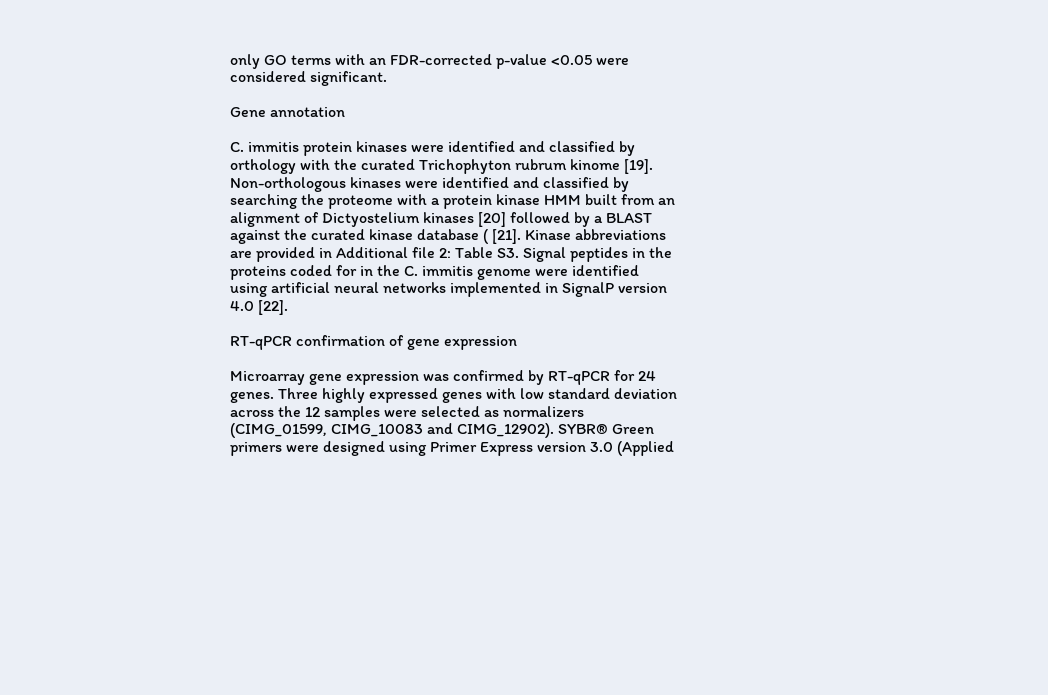only GO terms with an FDR-corrected p-value <0.05 were considered significant.

Gene annotation

C. immitis protein kinases were identified and classified by orthology with the curated Trichophyton rubrum kinome [19]. Non-orthologous kinases were identified and classified by searching the proteome with a protein kinase HMM built from an alignment of Dictyostelium kinases [20] followed by a BLAST against the curated kinase database ( [21]. Kinase abbreviations are provided in Additional file 2: Table S3. Signal peptides in the proteins coded for in the C. immitis genome were identified using artificial neural networks implemented in SignalP version 4.0 [22].

RT-qPCR confirmation of gene expression

Microarray gene expression was confirmed by RT-qPCR for 24 genes. Three highly expressed genes with low standard deviation across the 12 samples were selected as normalizers (CIMG_01599, CIMG_10083 and CIMG_12902). SYBR® Green primers were designed using Primer Express version 3.0 (Applied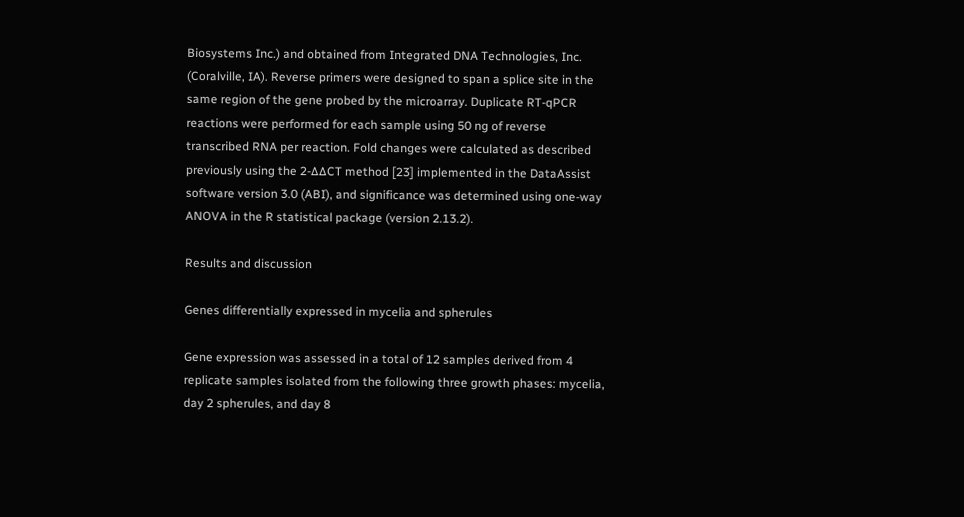Biosystems Inc.) and obtained from Integrated DNA Technologies, Inc. (Coralville, IA). Reverse primers were designed to span a splice site in the same region of the gene probed by the microarray. Duplicate RT-qPCR reactions were performed for each sample using 50 ng of reverse transcribed RNA per reaction. Fold changes were calculated as described previously using the 2-∆∆CT method [23] implemented in the DataAssist software version 3.0 (ABI), and significance was determined using one-way ANOVA in the R statistical package (version 2.13.2).

Results and discussion

Genes differentially expressed in mycelia and spherules

Gene expression was assessed in a total of 12 samples derived from 4 replicate samples isolated from the following three growth phases: mycelia, day 2 spherules, and day 8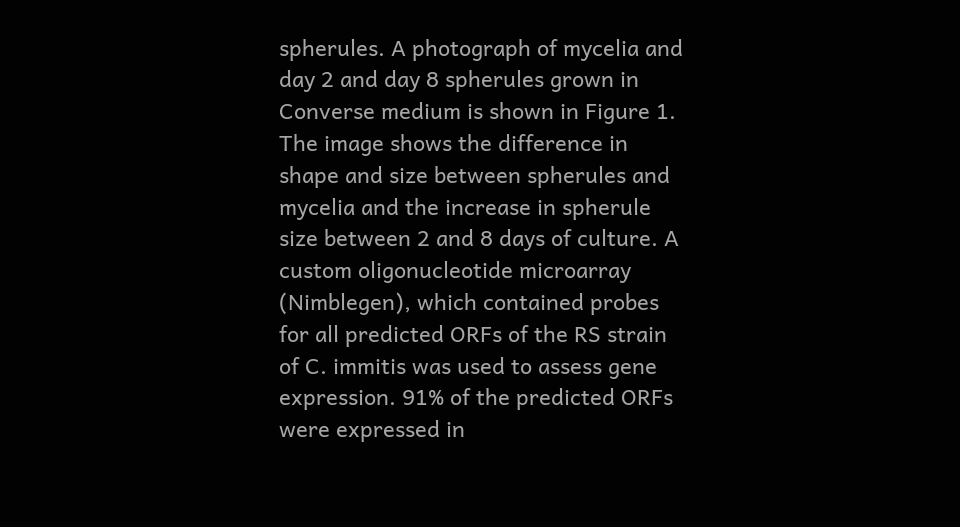spherules. A photograph of mycelia and day 2 and day 8 spherules grown in Converse medium is shown in Figure 1. The image shows the difference in shape and size between spherules and mycelia and the increase in spherule size between 2 and 8 days of culture. A custom oligonucleotide microarray (Nimblegen), which contained probes for all predicted ORFs of the RS strain of C. immitis was used to assess gene expression. 91% of the predicted ORFs were expressed in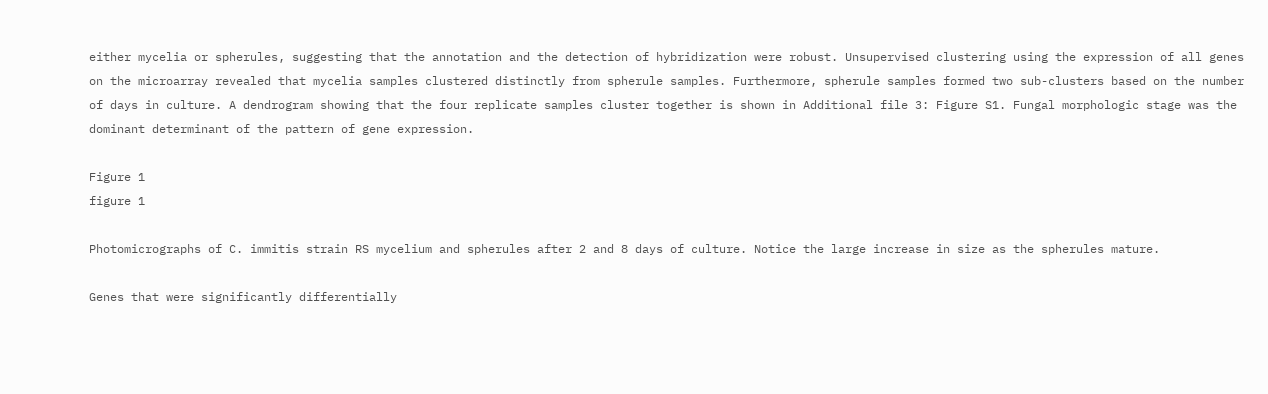either mycelia or spherules, suggesting that the annotation and the detection of hybridization were robust. Unsupervised clustering using the expression of all genes on the microarray revealed that mycelia samples clustered distinctly from spherule samples. Furthermore, spherule samples formed two sub-clusters based on the number of days in culture. A dendrogram showing that the four replicate samples cluster together is shown in Additional file 3: Figure S1. Fungal morphologic stage was the dominant determinant of the pattern of gene expression.

Figure 1
figure 1

Photomicrographs of C. immitis strain RS mycelium and spherules after 2 and 8 days of culture. Notice the large increase in size as the spherules mature.

Genes that were significantly differentially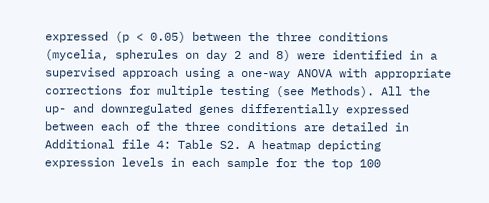expressed (p < 0.05) between the three conditions (mycelia, spherules on day 2 and 8) were identified in a supervised approach using a one-way ANOVA with appropriate corrections for multiple testing (see Methods). All the up- and downregulated genes differentially expressed between each of the three conditions are detailed in Additional file 4: Table S2. A heatmap depicting expression levels in each sample for the top 100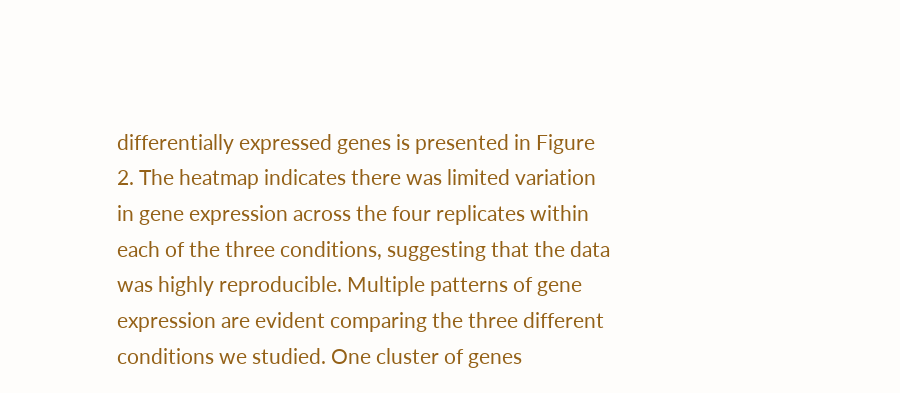differentially expressed genes is presented in Figure 2. The heatmap indicates there was limited variation in gene expression across the four replicates within each of the three conditions, suggesting that the data was highly reproducible. Multiple patterns of gene expression are evident comparing the three different conditions we studied. One cluster of genes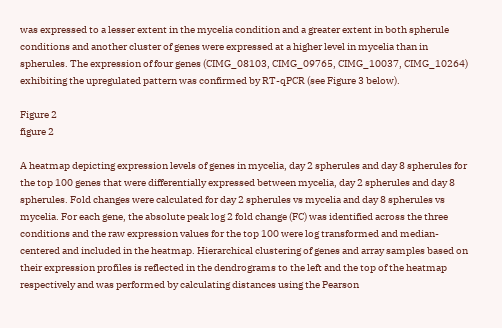was expressed to a lesser extent in the mycelia condition and a greater extent in both spherule conditions and another cluster of genes were expressed at a higher level in mycelia than in spherules. The expression of four genes (CIMG_08103, CIMG_09765, CIMG_10037, CIMG_10264) exhibiting the upregulated pattern was confirmed by RT-qPCR (see Figure 3 below).

Figure 2
figure 2

A heatmap depicting expression levels of genes in mycelia, day 2 spherules and day 8 spherules for the top 100 genes that were differentially expressed between mycelia, day 2 spherules and day 8 spherules. Fold changes were calculated for day 2 spherules vs mycelia and day 8 spherules vs mycelia. For each gene, the absolute peak log 2 fold change (FC) was identified across the three conditions and the raw expression values for the top 100 were log transformed and median-centered and included in the heatmap. Hierarchical clustering of genes and array samples based on their expression profiles is reflected in the dendrograms to the left and the top of the heatmap respectively and was performed by calculating distances using the Pearson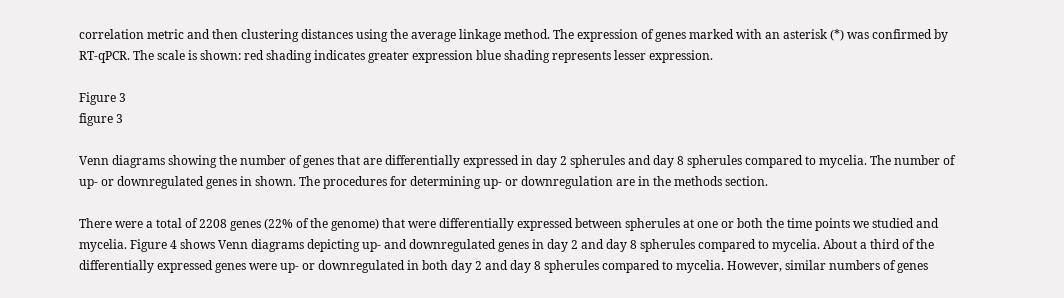correlation metric and then clustering distances using the average linkage method. The expression of genes marked with an asterisk (*) was confirmed by RT-qPCR. The scale is shown: red shading indicates greater expression blue shading represents lesser expression.

Figure 3
figure 3

Venn diagrams showing the number of genes that are differentially expressed in day 2 spherules and day 8 spherules compared to mycelia. The number of up- or downregulated genes in shown. The procedures for determining up- or downregulation are in the methods section.

There were a total of 2208 genes (22% of the genome) that were differentially expressed between spherules at one or both the time points we studied and mycelia. Figure 4 shows Venn diagrams depicting up- and downregulated genes in day 2 and day 8 spherules compared to mycelia. About a third of the differentially expressed genes were up- or downregulated in both day 2 and day 8 spherules compared to mycelia. However, similar numbers of genes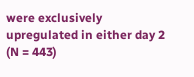were exclusively upregulated in either day 2 (N = 443)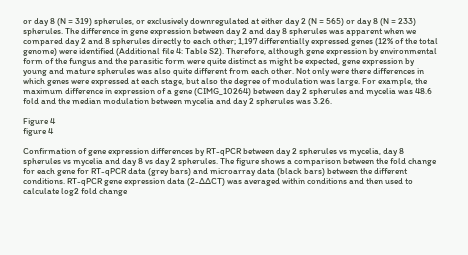or day 8 (N = 319) spherules, or exclusively downregulated at either day 2 (N = 565) or day 8 (N = 233) spherules. The difference in gene expression between day 2 and day 8 spherules was apparent when we compared day 2 and 8 spherules directly to each other; 1,197 differentially expressed genes (12% of the total genome) were identified (Additional file 4: Table S2). Therefore, although gene expression by environmental form of the fungus and the parasitic form were quite distinct as might be expected, gene expression by young and mature spherules was also quite different from each other. Not only were there differences in which genes were expressed at each stage, but also the degree of modulation was large. For example, the maximum difference in expression of a gene (CIMG_10264) between day 2 spherules and mycelia was 48.6 fold and the median modulation between mycelia and day 2 spherules was 3.26.

Figure 4
figure 4

Confirmation of gene expression differences by RT-qPCR between day 2 spherules vs mycelia, day 8 spherules vs mycelia and day 8 vs day 2 spherules. The figure shows a comparison between the fold change for each gene for RT-qPCR data (grey bars) and microarray data (black bars) between the different conditions. RT-qPCR gene expression data (2-∆∆CT) was averaged within conditions and then used to calculate log2 fold change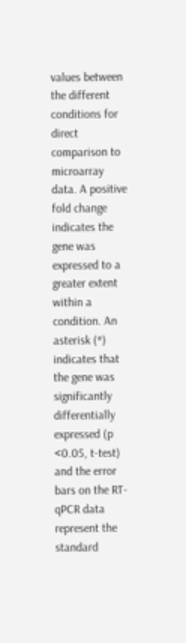values between the different conditions for direct comparison to microarray data. A positive fold change indicates the gene was expressed to a greater extent within a condition. An asterisk (*) indicates that the gene was significantly differentially expressed (p <0.05, t-test) and the error bars on the RT-qPCR data represent the standard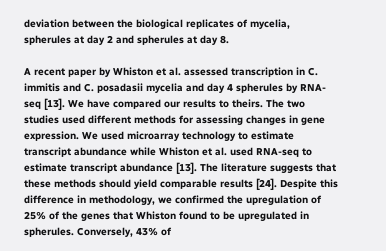deviation between the biological replicates of mycelia, spherules at day 2 and spherules at day 8.

A recent paper by Whiston et al. assessed transcription in C. immitis and C. posadasii mycelia and day 4 spherules by RNA-seq [13]. We have compared our results to theirs. The two studies used different methods for assessing changes in gene expression. We used microarray technology to estimate transcript abundance while Whiston et al. used RNA-seq to estimate transcript abundance [13]. The literature suggests that these methods should yield comparable results [24]. Despite this difference in methodology, we confirmed the upregulation of 25% of the genes that Whiston found to be upregulated in spherules. Conversely, 43% of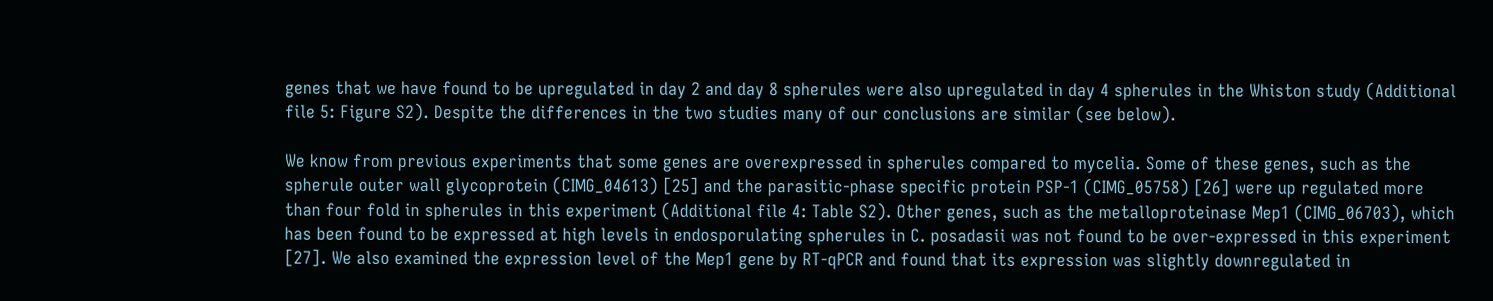genes that we have found to be upregulated in day 2 and day 8 spherules were also upregulated in day 4 spherules in the Whiston study (Additional file 5: Figure S2). Despite the differences in the two studies many of our conclusions are similar (see below).

We know from previous experiments that some genes are overexpressed in spherules compared to mycelia. Some of these genes, such as the spherule outer wall glycoprotein (CIMG_04613) [25] and the parasitic-phase specific protein PSP-1 (CIMG_05758) [26] were up regulated more than four fold in spherules in this experiment (Additional file 4: Table S2). Other genes, such as the metalloproteinase Mep1 (CIMG_06703), which has been found to be expressed at high levels in endosporulating spherules in C. posadasii was not found to be over-expressed in this experiment [27]. We also examined the expression level of the Mep1 gene by RT-qPCR and found that its expression was slightly downregulated in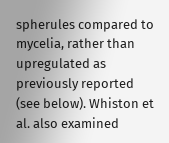spherules compared to mycelia, rather than upregulated as previously reported (see below). Whiston et al. also examined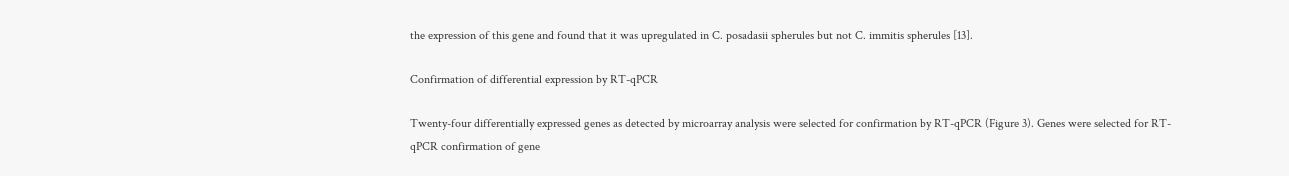the expression of this gene and found that it was upregulated in C. posadasii spherules but not C. immitis spherules [13].

Confirmation of differential expression by RT-qPCR

Twenty-four differentially expressed genes as detected by microarray analysis were selected for confirmation by RT-qPCR (Figure 3). Genes were selected for RT-qPCR confirmation of gene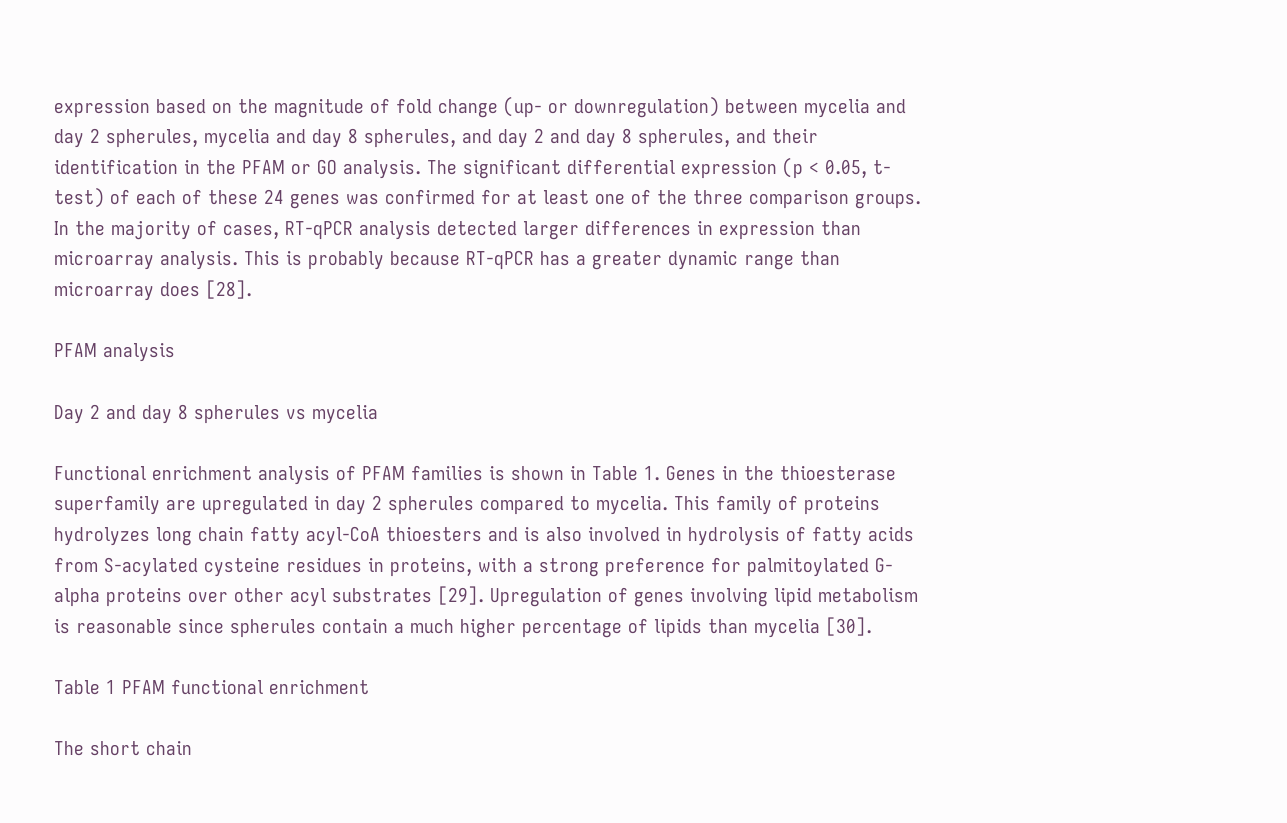expression based on the magnitude of fold change (up- or downregulation) between mycelia and day 2 spherules, mycelia and day 8 spherules, and day 2 and day 8 spherules, and their identification in the PFAM or GO analysis. The significant differential expression (p < 0.05, t-test) of each of these 24 genes was confirmed for at least one of the three comparison groups. In the majority of cases, RT-qPCR analysis detected larger differences in expression than microarray analysis. This is probably because RT-qPCR has a greater dynamic range than microarray does [28].

PFAM analysis

Day 2 and day 8 spherules vs mycelia

Functional enrichment analysis of PFAM families is shown in Table 1. Genes in the thioesterase superfamily are upregulated in day 2 spherules compared to mycelia. This family of proteins hydrolyzes long chain fatty acyl-CoA thioesters and is also involved in hydrolysis of fatty acids from S-acylated cysteine residues in proteins, with a strong preference for palmitoylated G-alpha proteins over other acyl substrates [29]. Upregulation of genes involving lipid metabolism is reasonable since spherules contain a much higher percentage of lipids than mycelia [30].

Table 1 PFAM functional enrichment

The short chain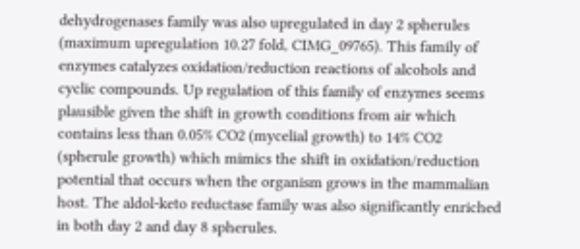dehydrogenases family was also upregulated in day 2 spherules (maximum upregulation 10.27 fold, CIMG_09765). This family of enzymes catalyzes oxidation/reduction reactions of alcohols and cyclic compounds. Up regulation of this family of enzymes seems plausible given the shift in growth conditions from air which contains less than 0.05% CO2 (mycelial growth) to 14% CO2 (spherule growth) which mimics the shift in oxidation/reduction potential that occurs when the organism grows in the mammalian host. The aldol-keto reductase family was also significantly enriched in both day 2 and day 8 spherules.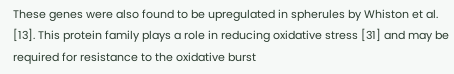These genes were also found to be upregulated in spherules by Whiston et al. [13]. This protein family plays a role in reducing oxidative stress [31] and may be required for resistance to the oxidative burst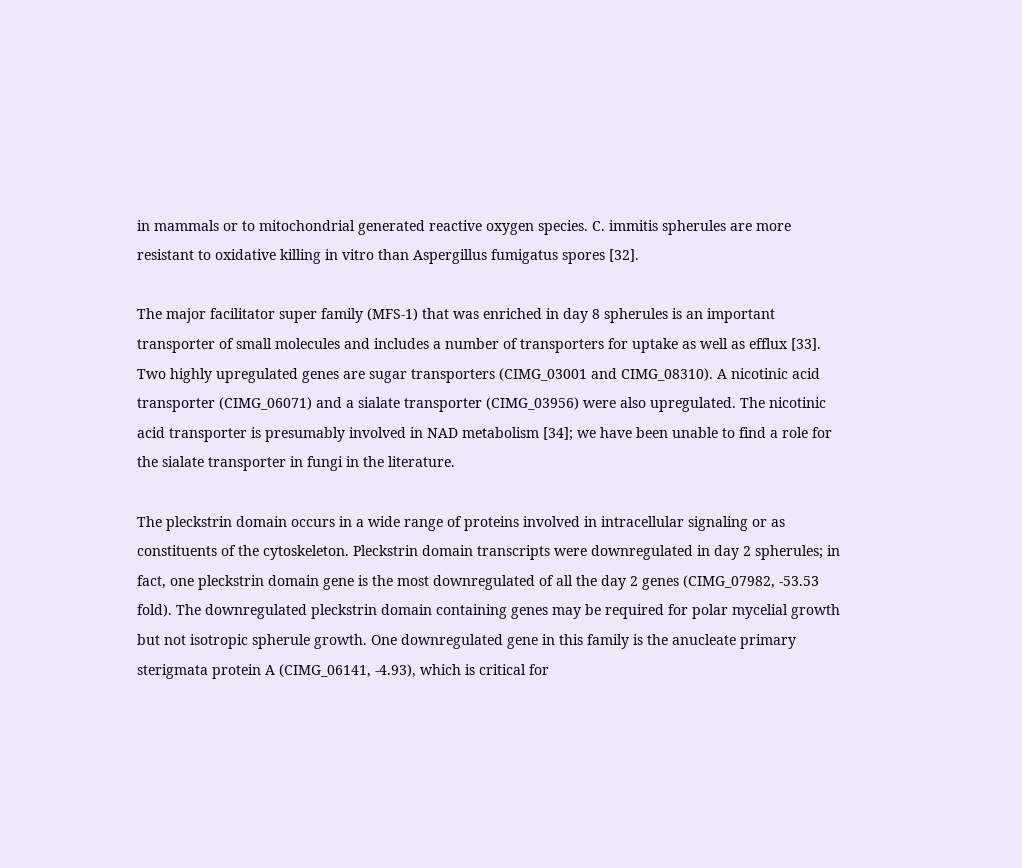in mammals or to mitochondrial generated reactive oxygen species. C. immitis spherules are more resistant to oxidative killing in vitro than Aspergillus fumigatus spores [32].

The major facilitator super family (MFS-1) that was enriched in day 8 spherules is an important transporter of small molecules and includes a number of transporters for uptake as well as efflux [33]. Two highly upregulated genes are sugar transporters (CIMG_03001 and CIMG_08310). A nicotinic acid transporter (CIMG_06071) and a sialate transporter (CIMG_03956) were also upregulated. The nicotinic acid transporter is presumably involved in NAD metabolism [34]; we have been unable to find a role for the sialate transporter in fungi in the literature.

The pleckstrin domain occurs in a wide range of proteins involved in intracellular signaling or as constituents of the cytoskeleton. Pleckstrin domain transcripts were downregulated in day 2 spherules; in fact, one pleckstrin domain gene is the most downregulated of all the day 2 genes (CIMG_07982, -53.53 fold). The downregulated pleckstrin domain containing genes may be required for polar mycelial growth but not isotropic spherule growth. One downregulated gene in this family is the anucleate primary sterigmata protein A (CIMG_06141, -4.93), which is critical for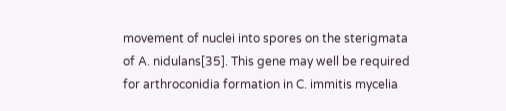movement of nuclei into spores on the sterigmata of A. nidulans[35]. This gene may well be required for arthroconidia formation in C. immitis mycelia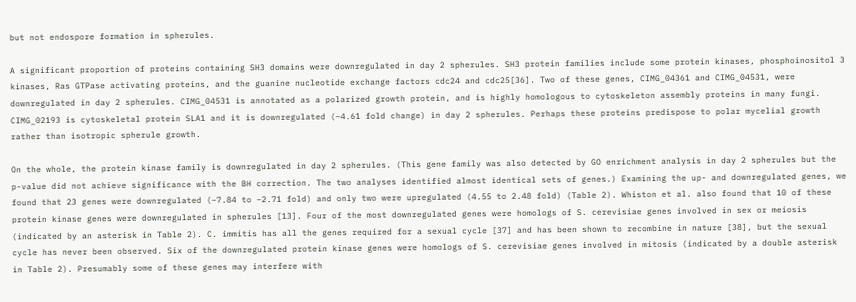but not endospore formation in spherules.

A significant proportion of proteins containing SH3 domains were downregulated in day 2 spherules. SH3 protein families include some protein kinases, phosphoinositol 3 kinases, Ras GTPase activating proteins, and the guanine nucleotide exchange factors cdc24 and cdc25[36]. Two of these genes, CIMG_04361 and CIMG_04531, were downregulated in day 2 spherules. CIMG_04531 is annotated as a polarized growth protein, and is highly homologous to cytoskeleton assembly proteins in many fungi. CIMG_02193 is cytoskeletal protein SLA1 and it is downregulated (−4.61 fold change) in day 2 spherules. Perhaps these proteins predispose to polar mycelial growth rather than isotropic spherule growth.

On the whole, the protein kinase family is downregulated in day 2 spherules. (This gene family was also detected by GO enrichment analysis in day 2 spherules but the p-value did not achieve significance with the BH correction. The two analyses identified almost identical sets of genes.) Examining the up- and downregulated genes, we found that 23 genes were downregulated (−7.84 to −2.71 fold) and only two were upregulated (4.55 to 2.48 fold) (Table 2). Whiston et al. also found that 10 of these protein kinase genes were downregulated in spherules [13]. Four of the most downregulated genes were homologs of S. cerevisiae genes involved in sex or meiosis (indicated by an asterisk in Table 2). C. immitis has all the genes required for a sexual cycle [37] and has been shown to recombine in nature [38], but the sexual cycle has never been observed. Six of the downregulated protein kinase genes were homologs of S. cerevisiae genes involved in mitosis (indicated by a double asterisk in Table 2). Presumably some of these genes may interfere with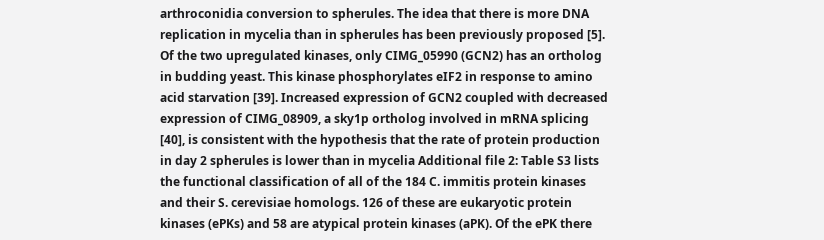arthroconidia conversion to spherules. The idea that there is more DNA replication in mycelia than in spherules has been previously proposed [5]. Of the two upregulated kinases, only CIMG_05990 (GCN2) has an ortholog in budding yeast. This kinase phosphorylates eIF2 in response to amino acid starvation [39]. Increased expression of GCN2 coupled with decreased expression of CIMG_08909, a sky1p ortholog involved in mRNA splicing [40], is consistent with the hypothesis that the rate of protein production in day 2 spherules is lower than in mycelia Additional file 2: Table S3 lists the functional classification of all of the 184 C. immitis protein kinases and their S. cerevisiae homologs. 126 of these are eukaryotic protein kinases (ePKs) and 58 are atypical protein kinases (aPK). Of the ePK there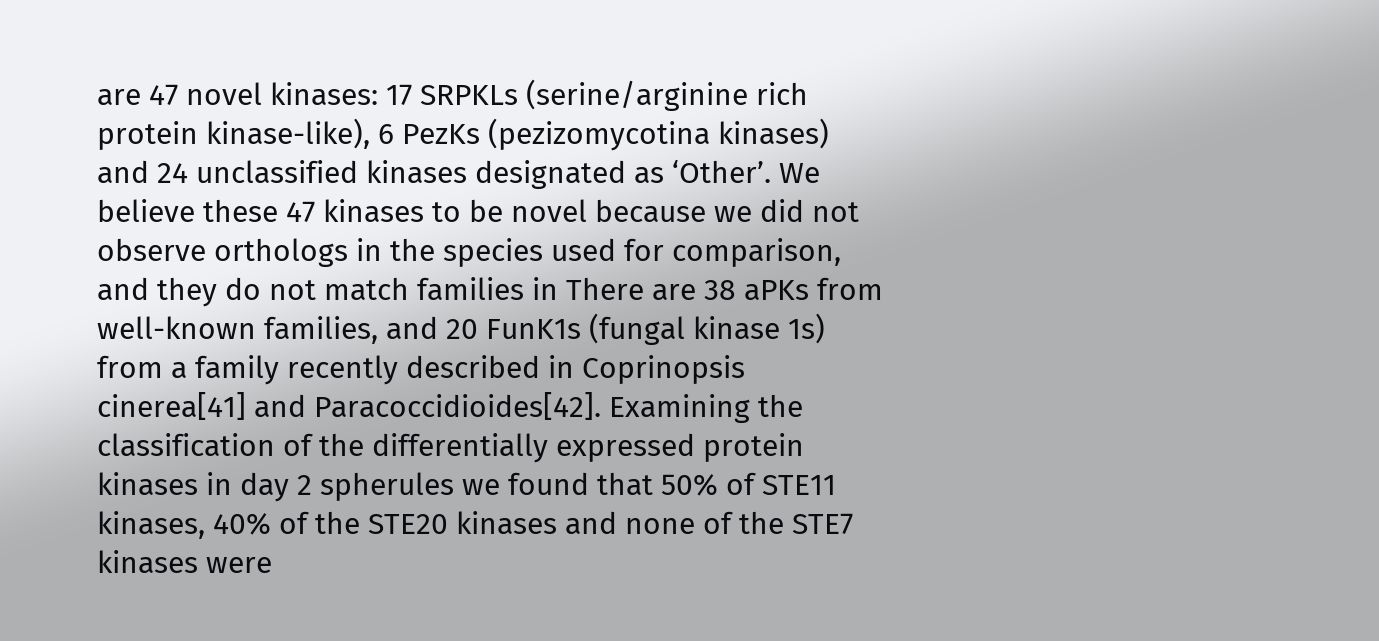are 47 novel kinases: 17 SRPKLs (serine/arginine rich protein kinase-like), 6 PezKs (pezizomycotina kinases) and 24 unclassified kinases designated as ‘Other’. We believe these 47 kinases to be novel because we did not observe orthologs in the species used for comparison, and they do not match families in There are 38 aPKs from well-known families, and 20 FunK1s (fungal kinase 1s) from a family recently described in Coprinopsis cinerea[41] and Paracoccidioides[42]. Examining the classification of the differentially expressed protein kinases in day 2 spherules we found that 50% of STE11 kinases, 40% of the STE20 kinases and none of the STE7 kinases were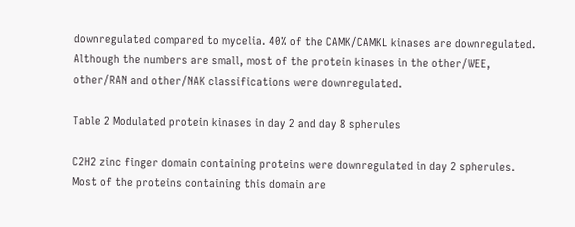downregulated compared to mycelia. 40% of the CAMK/CAMKL kinases are downregulated. Although the numbers are small, most of the protein kinases in the other/WEE, other/RAN and other/NAK classifications were downregulated.

Table 2 Modulated protein kinases in day 2 and day 8 spherules

C2H2 zinc finger domain containing proteins were downregulated in day 2 spherules. Most of the proteins containing this domain are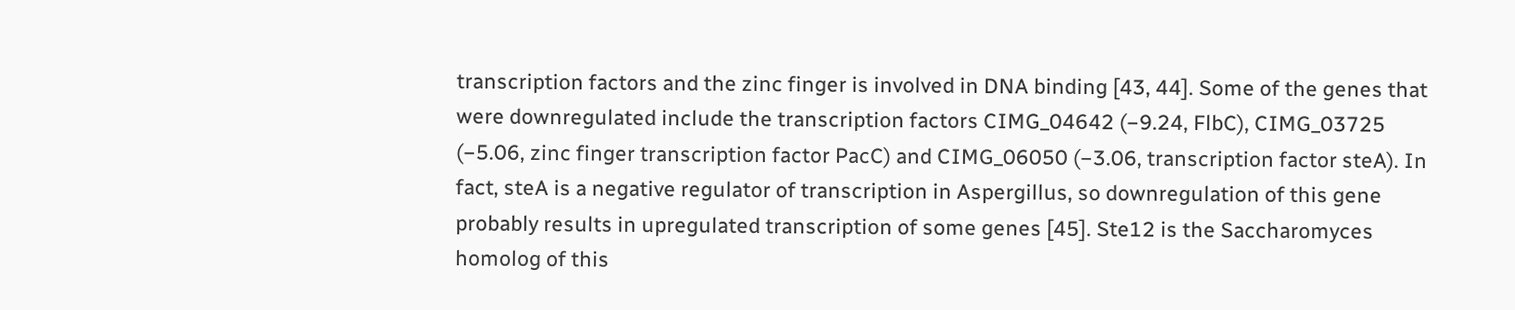transcription factors and the zinc finger is involved in DNA binding [43, 44]. Some of the genes that were downregulated include the transcription factors CIMG_04642 (−9.24, FlbC), CIMG_03725 (−5.06, zinc finger transcription factor PacC) and CIMG_06050 (−3.06, transcription factor steA). In fact, steA is a negative regulator of transcription in Aspergillus, so downregulation of this gene probably results in upregulated transcription of some genes [45]. Ste12 is the Saccharomyces homolog of this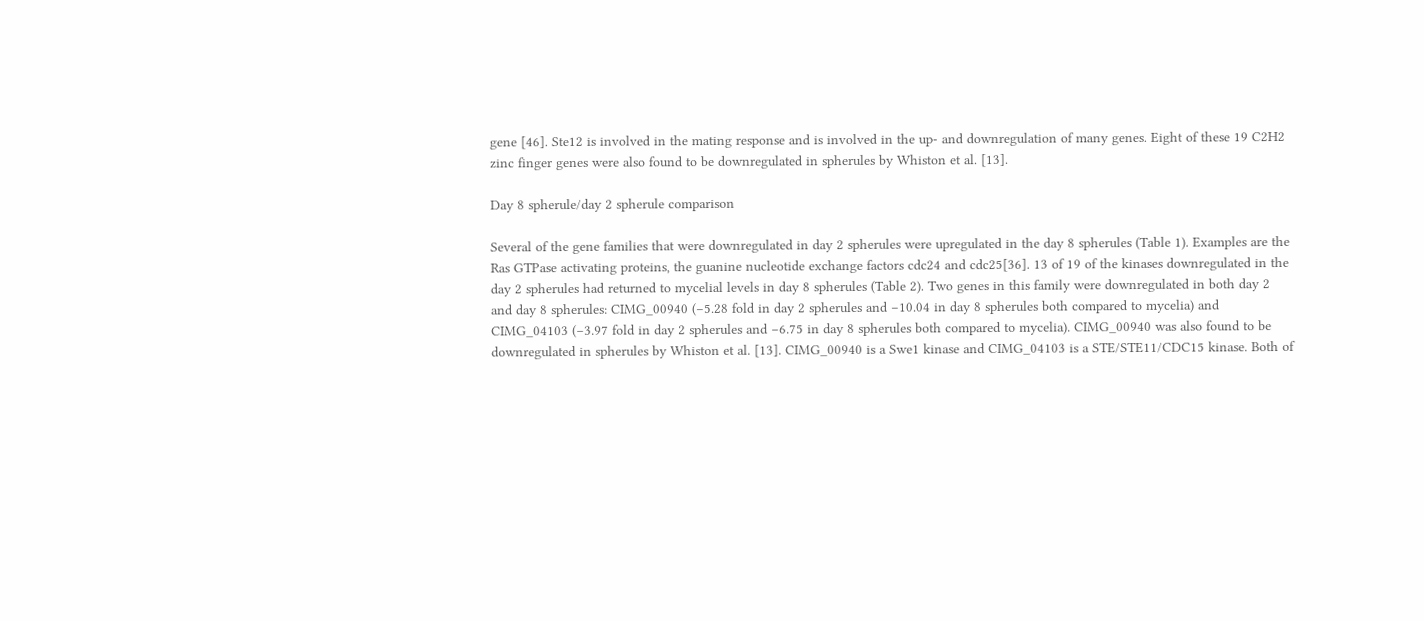gene [46]. Ste12 is involved in the mating response and is involved in the up- and downregulation of many genes. Eight of these 19 C2H2 zinc finger genes were also found to be downregulated in spherules by Whiston et al. [13].

Day 8 spherule/day 2 spherule comparison

Several of the gene families that were downregulated in day 2 spherules were upregulated in the day 8 spherules (Table 1). Examples are the Ras GTPase activating proteins, the guanine nucleotide exchange factors cdc24 and cdc25[36]. 13 of 19 of the kinases downregulated in the day 2 spherules had returned to mycelial levels in day 8 spherules (Table 2). Two genes in this family were downregulated in both day 2 and day 8 spherules: CIMG_00940 (−5.28 fold in day 2 spherules and −10.04 in day 8 spherules both compared to mycelia) and CIMG_04103 (−3.97 fold in day 2 spherules and −6.75 in day 8 spherules both compared to mycelia). CIMG_00940 was also found to be downregulated in spherules by Whiston et al. [13]. CIMG_00940 is a Swe1 kinase and CIMG_04103 is a STE/STE11/CDC15 kinase. Both of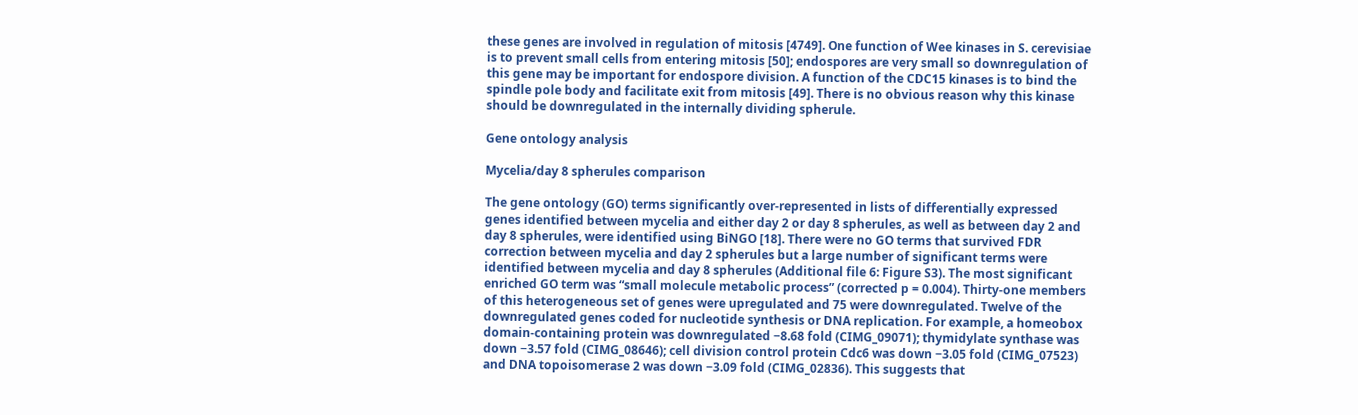these genes are involved in regulation of mitosis [4749]. One function of Wee kinases in S. cerevisiae is to prevent small cells from entering mitosis [50]; endospores are very small so downregulation of this gene may be important for endospore division. A function of the CDC15 kinases is to bind the spindle pole body and facilitate exit from mitosis [49]. There is no obvious reason why this kinase should be downregulated in the internally dividing spherule.

Gene ontology analysis

Mycelia/day 8 spherules comparison

The gene ontology (GO) terms significantly over-represented in lists of differentially expressed genes identified between mycelia and either day 2 or day 8 spherules, as well as between day 2 and day 8 spherules, were identified using BiNGO [18]. There were no GO terms that survived FDR correction between mycelia and day 2 spherules but a large number of significant terms were identified between mycelia and day 8 spherules (Additional file 6: Figure S3). The most significant enriched GO term was “small molecule metabolic process” (corrected p = 0.004). Thirty-one members of this heterogeneous set of genes were upregulated and 75 were downregulated. Twelve of the downregulated genes coded for nucleotide synthesis or DNA replication. For example, a homeobox domain-containing protein was downregulated −8.68 fold (CIMG_09071); thymidylate synthase was down −3.57 fold (CIMG_08646); cell division control protein Cdc6 was down −3.05 fold (CIMG_07523) and DNA topoisomerase 2 was down −3.09 fold (CIMG_02836). This suggests that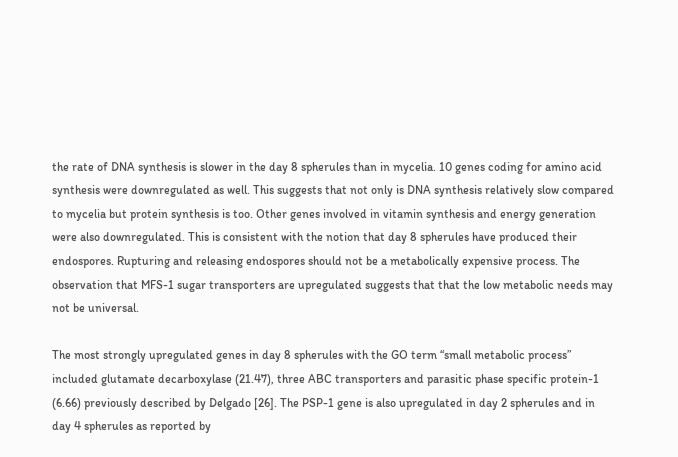the rate of DNA synthesis is slower in the day 8 spherules than in mycelia. 10 genes coding for amino acid synthesis were downregulated as well. This suggests that not only is DNA synthesis relatively slow compared to mycelia but protein synthesis is too. Other genes involved in vitamin synthesis and energy generation were also downregulated. This is consistent with the notion that day 8 spherules have produced their endospores. Rupturing and releasing endospores should not be a metabolically expensive process. The observation that MFS-1 sugar transporters are upregulated suggests that that the low metabolic needs may not be universal.

The most strongly upregulated genes in day 8 spherules with the GO term “small metabolic process” included glutamate decarboxylase (21.47), three ABC transporters and parasitic phase specific protein-1 (6.66) previously described by Delgado [26]. The PSP-1 gene is also upregulated in day 2 spherules and in day 4 spherules as reported by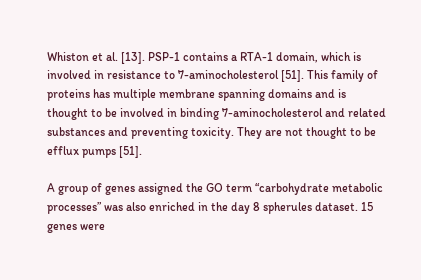Whiston et al. [13]. PSP-1 contains a RTA-1 domain, which is involved in resistance to 7-aminocholesterol [51]. This family of proteins has multiple membrane spanning domains and is thought to be involved in binding 7-aminocholesterol and related substances and preventing toxicity. They are not thought to be efflux pumps [51].

A group of genes assigned the GO term “carbohydrate metabolic processes” was also enriched in the day 8 spherules dataset. 15 genes were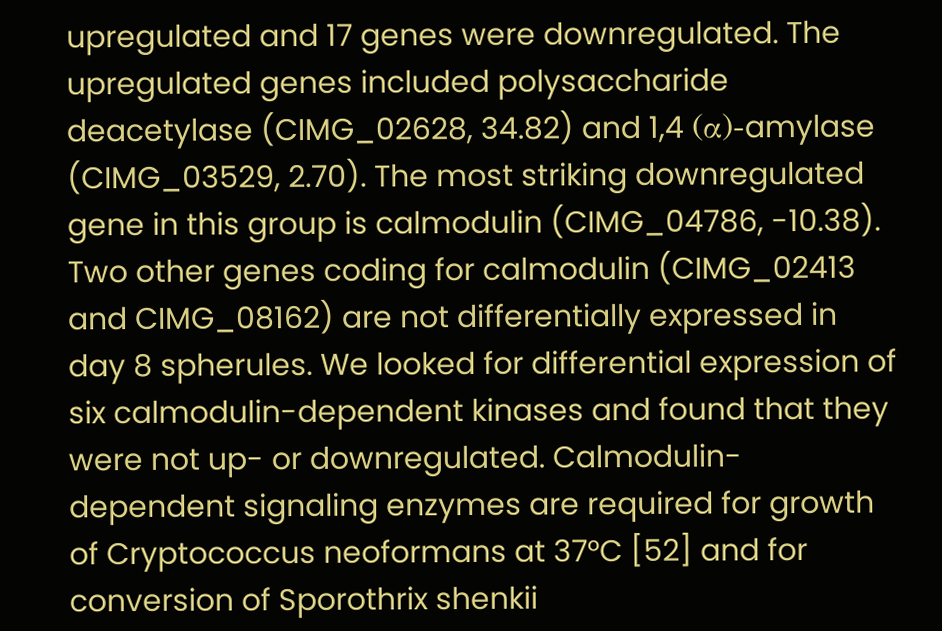upregulated and 17 genes were downregulated. The upregulated genes included polysaccharide deacetylase (CIMG_02628, 34.82) and 1,4 (α)-amylase (CIMG_03529, 2.70). The most striking downregulated gene in this group is calmodulin (CIMG_04786, -10.38). Two other genes coding for calmodulin (CIMG_02413 and CIMG_08162) are not differentially expressed in day 8 spherules. We looked for differential expression of six calmodulin-dependent kinases and found that they were not up- or downregulated. Calmodulin-dependent signaling enzymes are required for growth of Cryptococcus neoformans at 37°C [52] and for conversion of Sporothrix shenkii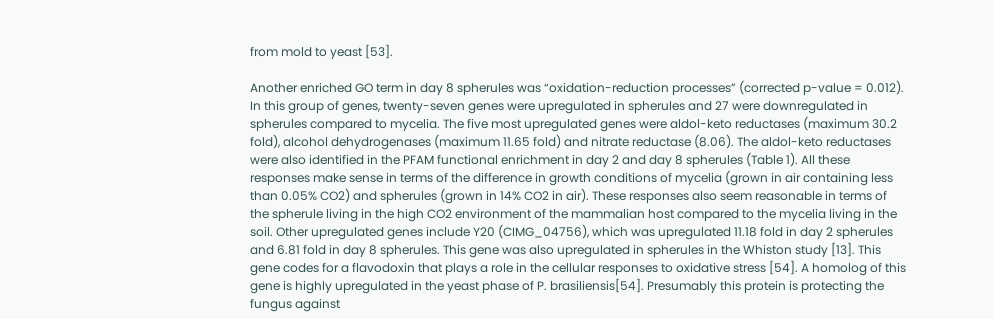from mold to yeast [53].

Another enriched GO term in day 8 spherules was “oxidation-reduction processes” (corrected p-value = 0.012). In this group of genes, twenty-seven genes were upregulated in spherules and 27 were downregulated in spherules compared to mycelia. The five most upregulated genes were aldol-keto reductases (maximum 30.2 fold), alcohol dehydrogenases (maximum 11.65 fold) and nitrate reductase (8.06). The aldol-keto reductases were also identified in the PFAM functional enrichment in day 2 and day 8 spherules (Table 1). All these responses make sense in terms of the difference in growth conditions of mycelia (grown in air containing less than 0.05% CO2) and spherules (grown in 14% CO2 in air). These responses also seem reasonable in terms of the spherule living in the high CO2 environment of the mammalian host compared to the mycelia living in the soil. Other upregulated genes include Y20 (CIMG_04756), which was upregulated 11.18 fold in day 2 spherules and 6.81 fold in day 8 spherules. This gene was also upregulated in spherules in the Whiston study [13]. This gene codes for a flavodoxin that plays a role in the cellular responses to oxidative stress [54]. A homolog of this gene is highly upregulated in the yeast phase of P. brasiliensis[54]. Presumably this protein is protecting the fungus against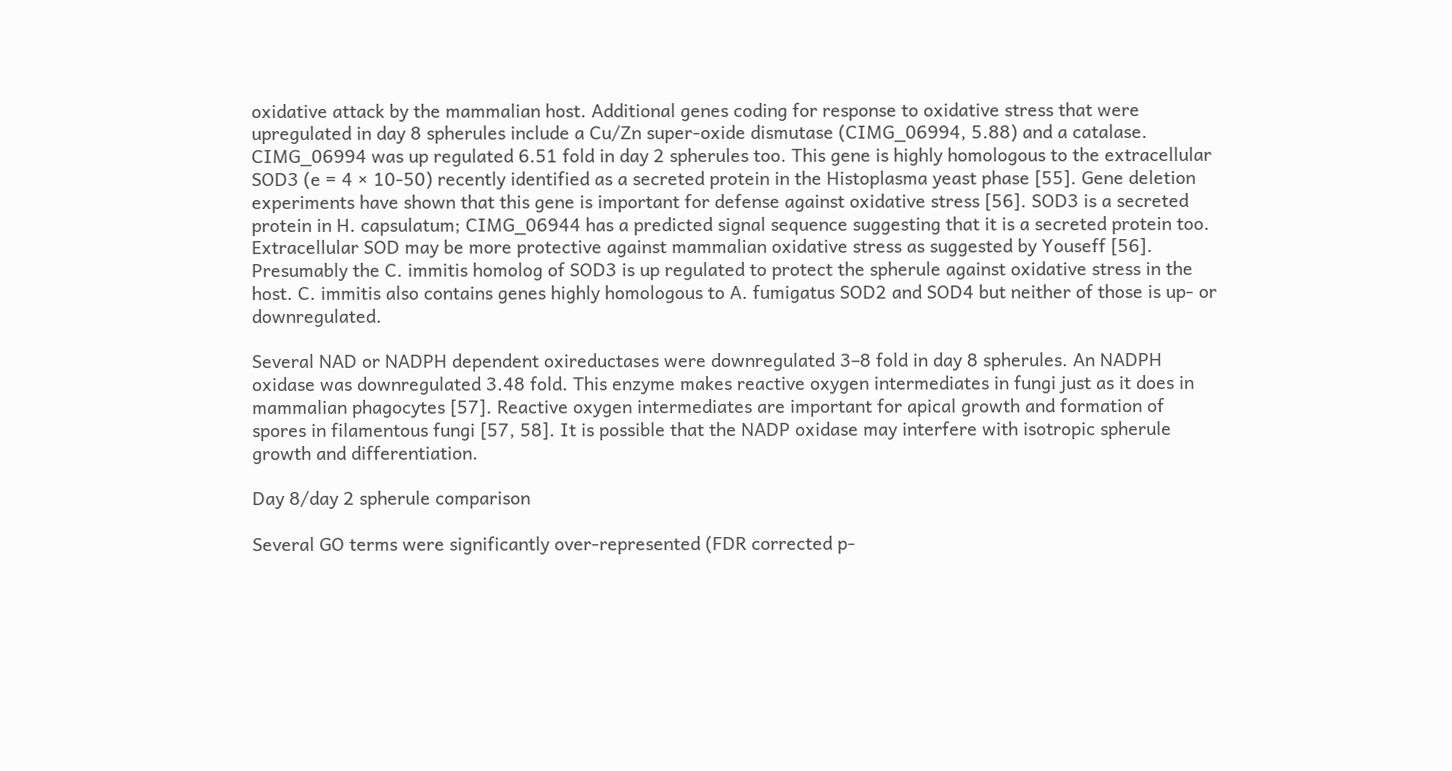oxidative attack by the mammalian host. Additional genes coding for response to oxidative stress that were upregulated in day 8 spherules include a Cu/Zn super-oxide dismutase (CIMG_06994, 5.88) and a catalase. CIMG_06994 was up regulated 6.51 fold in day 2 spherules too. This gene is highly homologous to the extracellular SOD3 (e = 4 × 10-50) recently identified as a secreted protein in the Histoplasma yeast phase [55]. Gene deletion experiments have shown that this gene is important for defense against oxidative stress [56]. SOD3 is a secreted protein in H. capsulatum; CIMG_06944 has a predicted signal sequence suggesting that it is a secreted protein too. Extracellular SOD may be more protective against mammalian oxidative stress as suggested by Youseff [56]. Presumably the C. immitis homolog of SOD3 is up regulated to protect the spherule against oxidative stress in the host. C. immitis also contains genes highly homologous to A. fumigatus SOD2 and SOD4 but neither of those is up- or downregulated.

Several NAD or NADPH dependent oxireductases were downregulated 3–8 fold in day 8 spherules. An NADPH oxidase was downregulated 3.48 fold. This enzyme makes reactive oxygen intermediates in fungi just as it does in mammalian phagocytes [57]. Reactive oxygen intermediates are important for apical growth and formation of spores in filamentous fungi [57, 58]. It is possible that the NADP oxidase may interfere with isotropic spherule growth and differentiation.

Day 8/day 2 spherule comparison

Several GO terms were significantly over-represented (FDR corrected p-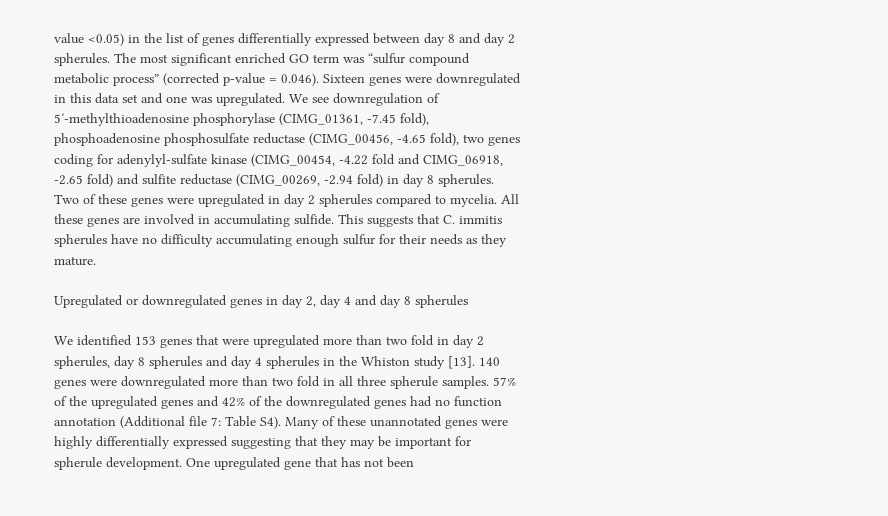value <0.05) in the list of genes differentially expressed between day 8 and day 2 spherules. The most significant enriched GO term was “sulfur compound metabolic process” (corrected p-value = 0.046). Sixteen genes were downregulated in this data set and one was upregulated. We see downregulation of 5′-methylthioadenosine phosphorylase (CIMG_01361, -7.45 fold), phosphoadenosine phosphosulfate reductase (CIMG_00456, -4.65 fold), two genes coding for adenylyl-sulfate kinase (CIMG_00454, -4.22 fold and CIMG_06918, -2.65 fold) and sulfite reductase (CIMG_00269, -2.94 fold) in day 8 spherules. Two of these genes were upregulated in day 2 spherules compared to mycelia. All these genes are involved in accumulating sulfide. This suggests that C. immitis spherules have no difficulty accumulating enough sulfur for their needs as they mature.

Upregulated or downregulated genes in day 2, day 4 and day 8 spherules

We identified 153 genes that were upregulated more than two fold in day 2 spherules, day 8 spherules and day 4 spherules in the Whiston study [13]. 140 genes were downregulated more than two fold in all three spherule samples. 57% of the upregulated genes and 42% of the downregulated genes had no function annotation (Additional file 7: Table S4). Many of these unannotated genes were highly differentially expressed suggesting that they may be important for spherule development. One upregulated gene that has not been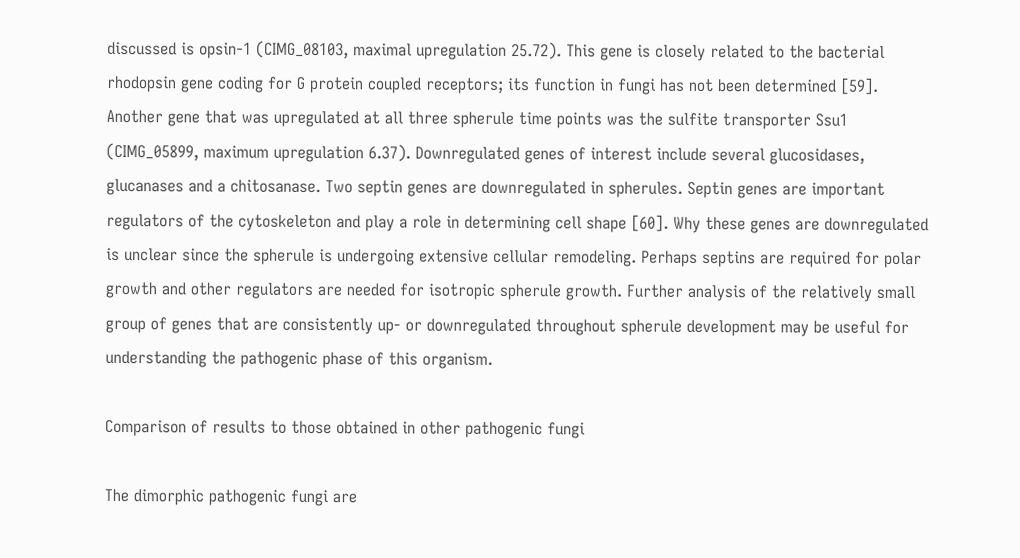discussed is opsin-1 (CIMG_08103, maximal upregulation 25.72). This gene is closely related to the bacterial rhodopsin gene coding for G protein coupled receptors; its function in fungi has not been determined [59]. Another gene that was upregulated at all three spherule time points was the sulfite transporter Ssu1 (CIMG_05899, maximum upregulation 6.37). Downregulated genes of interest include several glucosidases, glucanases and a chitosanase. Two septin genes are downregulated in spherules. Septin genes are important regulators of the cytoskeleton and play a role in determining cell shape [60]. Why these genes are downregulated is unclear since the spherule is undergoing extensive cellular remodeling. Perhaps septins are required for polar growth and other regulators are needed for isotropic spherule growth. Further analysis of the relatively small group of genes that are consistently up- or downregulated throughout spherule development may be useful for understanding the pathogenic phase of this organism.

Comparison of results to those obtained in other pathogenic fungi

The dimorphic pathogenic fungi are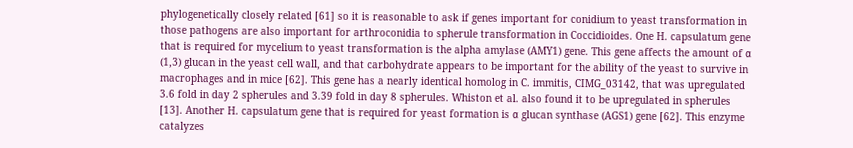phylogenetically closely related [61] so it is reasonable to ask if genes important for conidium to yeast transformation in those pathogens are also important for arthroconidia to spherule transformation in Coccidioides. One H. capsulatum gene that is required for mycelium to yeast transformation is the alpha amylase (AMY1) gene. This gene affects the amount of α (1,3) glucan in the yeast cell wall, and that carbohydrate appears to be important for the ability of the yeast to survive in macrophages and in mice [62]. This gene has a nearly identical homolog in C. immitis, CIMG_03142, that was upregulated 3.6 fold in day 2 spherules and 3.39 fold in day 8 spherules. Whiston et al. also found it to be upregulated in spherules [13]. Another H. capsulatum gene that is required for yeast formation is α glucan synthase (AGS1) gene [62]. This enzyme catalyzes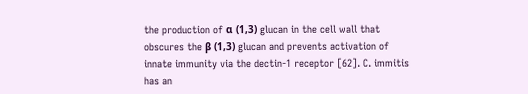the production of α (1,3) glucan in the cell wall that obscures the β (1,3) glucan and prevents activation of innate immunity via the dectin-1 receptor [62]. C. immitis has an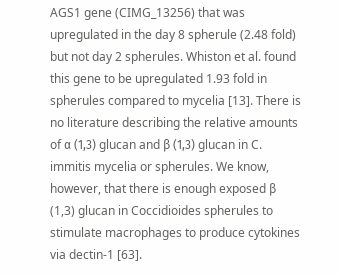AGS1 gene (CIMG_13256) that was upregulated in the day 8 spherule (2.48 fold) but not day 2 spherules. Whiston et al. found this gene to be upregulated 1.93 fold in spherules compared to mycelia [13]. There is no literature describing the relative amounts of α (1,3) glucan and β (1,3) glucan in C. immitis mycelia or spherules. We know, however, that there is enough exposed β (1,3) glucan in Coccidioides spherules to stimulate macrophages to produce cytokines via dectin-1 [63].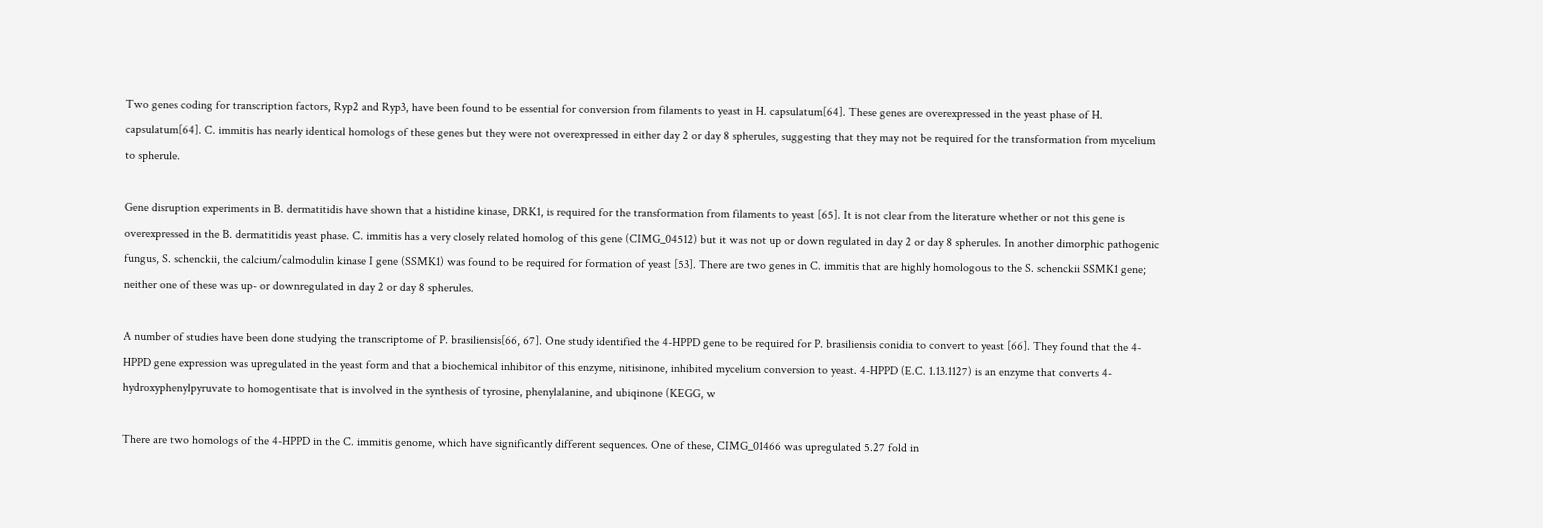Two genes coding for transcription factors, Ryp2 and Ryp3, have been found to be essential for conversion from filaments to yeast in H. capsulatum[64]. These genes are overexpressed in the yeast phase of H. capsulatum[64]. C. immitis has nearly identical homologs of these genes but they were not overexpressed in either day 2 or day 8 spherules, suggesting that they may not be required for the transformation from mycelium to spherule.

Gene disruption experiments in B. dermatitidis have shown that a histidine kinase, DRK1, is required for the transformation from filaments to yeast [65]. It is not clear from the literature whether or not this gene is overexpressed in the B. dermatitidis yeast phase. C. immitis has a very closely related homolog of this gene (CIMG_04512) but it was not up or down regulated in day 2 or day 8 spherules. In another dimorphic pathogenic fungus, S. schenckii, the calcium/calmodulin kinase I gene (SSMK1) was found to be required for formation of yeast [53]. There are two genes in C. immitis that are highly homologous to the S. schenckii SSMK1 gene; neither one of these was up- or downregulated in day 2 or day 8 spherules.

A number of studies have been done studying the transcriptome of P. brasiliensis[66, 67]. One study identified the 4-HPPD gene to be required for P. brasiliensis conidia to convert to yeast [66]. They found that the 4-HPPD gene expression was upregulated in the yeast form and that a biochemical inhibitor of this enzyme, nitisinone, inhibited mycelium conversion to yeast. 4-HPPD (E.C. 1.13.1127) is an enzyme that converts 4-hydroxyphenylpyruvate to homogentisate that is involved in the synthesis of tyrosine, phenylalanine, and ubiqinone (KEGG, w

There are two homologs of the 4-HPPD in the C. immitis genome, which have significantly different sequences. One of these, CIMG_01466 was upregulated 5.27 fold in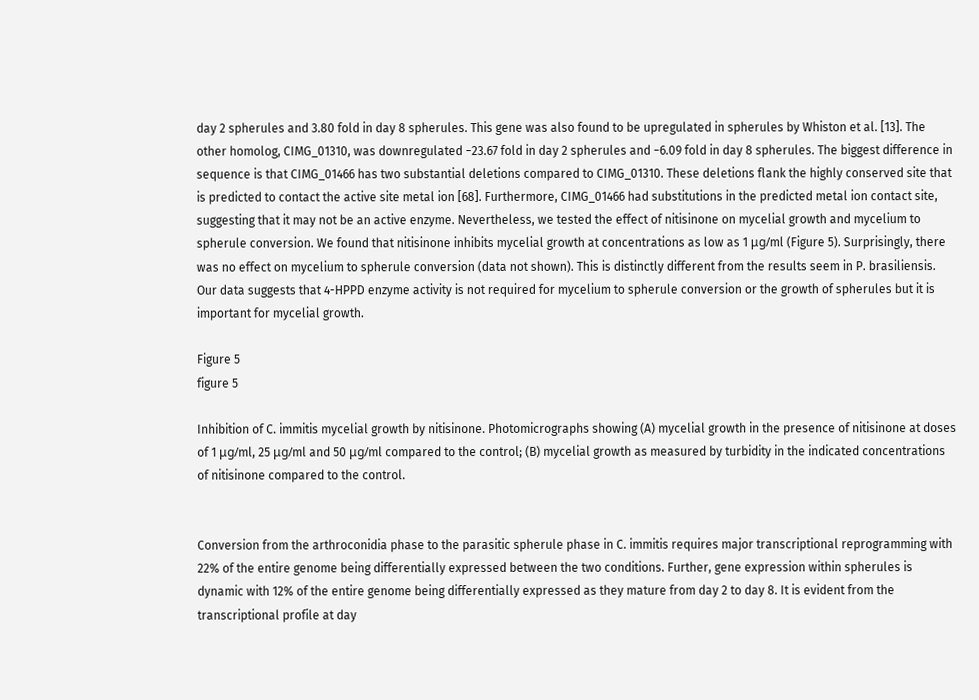day 2 spherules and 3.80 fold in day 8 spherules. This gene was also found to be upregulated in spherules by Whiston et al. [13]. The other homolog, CIMG_01310, was downregulated −23.67 fold in day 2 spherules and −6.09 fold in day 8 spherules. The biggest difference in sequence is that CIMG_01466 has two substantial deletions compared to CIMG_01310. These deletions flank the highly conserved site that is predicted to contact the active site metal ion [68]. Furthermore, CIMG_01466 had substitutions in the predicted metal ion contact site, suggesting that it may not be an active enzyme. Nevertheless, we tested the effect of nitisinone on mycelial growth and mycelium to spherule conversion. We found that nitisinone inhibits mycelial growth at concentrations as low as 1 μg/ml (Figure 5). Surprisingly, there was no effect on mycelium to spherule conversion (data not shown). This is distinctly different from the results seem in P. brasiliensis. Our data suggests that 4-HPPD enzyme activity is not required for mycelium to spherule conversion or the growth of spherules but it is important for mycelial growth.

Figure 5
figure 5

Inhibition of C. immitis mycelial growth by nitisinone. Photomicrographs showing (A) mycelial growth in the presence of nitisinone at doses of 1 μg/ml, 25 μg/ml and 50 μg/ml compared to the control; (B) mycelial growth as measured by turbidity in the indicated concentrations of nitisinone compared to the control.


Conversion from the arthroconidia phase to the parasitic spherule phase in C. immitis requires major transcriptional reprogramming with 22% of the entire genome being differentially expressed between the two conditions. Further, gene expression within spherules is dynamic with 12% of the entire genome being differentially expressed as they mature from day 2 to day 8. It is evident from the transcriptional profile at day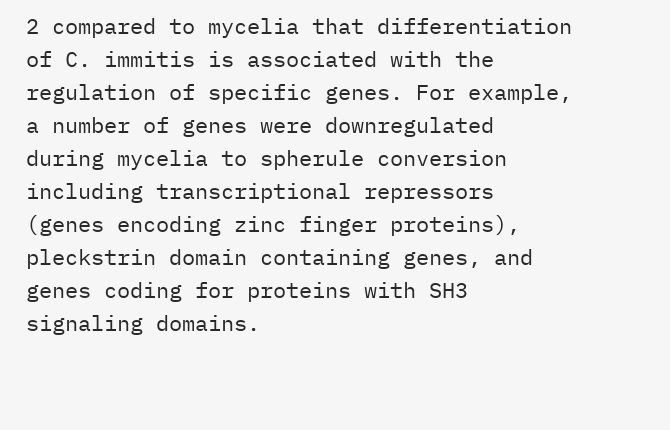2 compared to mycelia that differentiation of C. immitis is associated with the regulation of specific genes. For example, a number of genes were downregulated during mycelia to spherule conversion including transcriptional repressors (genes encoding zinc finger proteins), pleckstrin domain containing genes, and genes coding for proteins with SH3 signaling domains.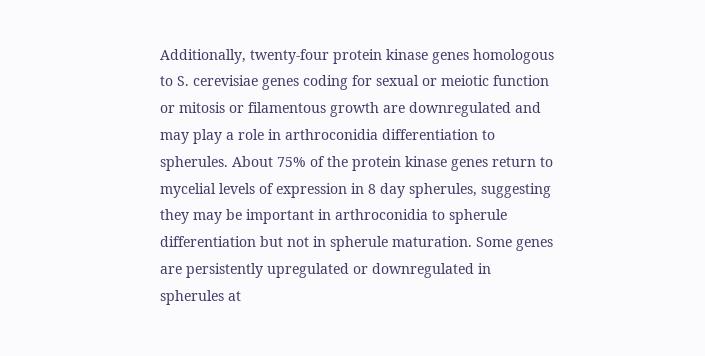Additionally, twenty-four protein kinase genes homologous to S. cerevisiae genes coding for sexual or meiotic function or mitosis or filamentous growth are downregulated and may play a role in arthroconidia differentiation to spherules. About 75% of the protein kinase genes return to mycelial levels of expression in 8 day spherules, suggesting they may be important in arthroconidia to spherule differentiation but not in spherule maturation. Some genes are persistently upregulated or downregulated in spherules at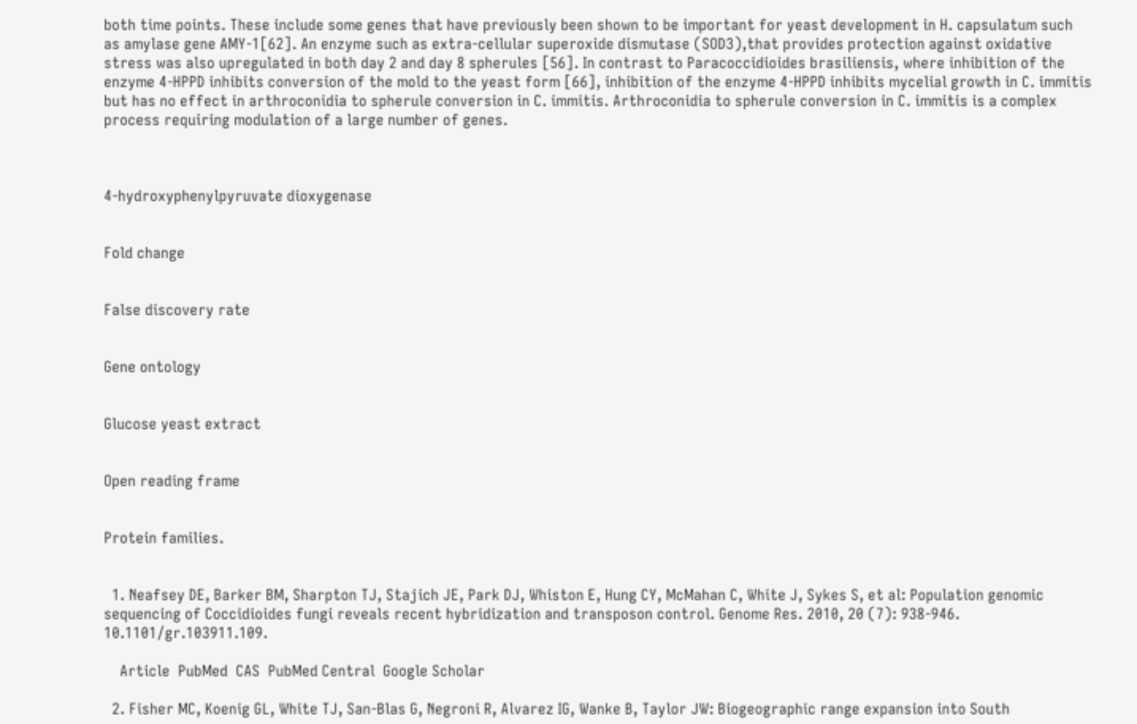both time points. These include some genes that have previously been shown to be important for yeast development in H. capsulatum such as amylase gene AMY-1[62]. An enzyme such as extra-cellular superoxide dismutase (SOD3),that provides protection against oxidative stress was also upregulated in both day 2 and day 8 spherules [56]. In contrast to Paracoccidioides brasiliensis, where inhibition of the enzyme 4-HPPD inhibits conversion of the mold to the yeast form [66], inhibition of the enzyme 4-HPPD inhibits mycelial growth in C. immitis but has no effect in arthroconidia to spherule conversion in C. immitis. Arthroconidia to spherule conversion in C. immitis is a complex process requiring modulation of a large number of genes.



4-hydroxyphenylpyruvate dioxygenase


Fold change


False discovery rate


Gene ontology


Glucose yeast extract


Open reading frame


Protein families.


  1. Neafsey DE, Barker BM, Sharpton TJ, Stajich JE, Park DJ, Whiston E, Hung CY, McMahan C, White J, Sykes S, et al: Population genomic sequencing of Coccidioides fungi reveals recent hybridization and transposon control. Genome Res. 2010, 20 (7): 938-946. 10.1101/gr.103911.109.

    Article  PubMed  CAS  PubMed Central  Google Scholar

  2. Fisher MC, Koenig GL, White TJ, San-Blas G, Negroni R, Alvarez IG, Wanke B, Taylor JW: Biogeographic range expansion into South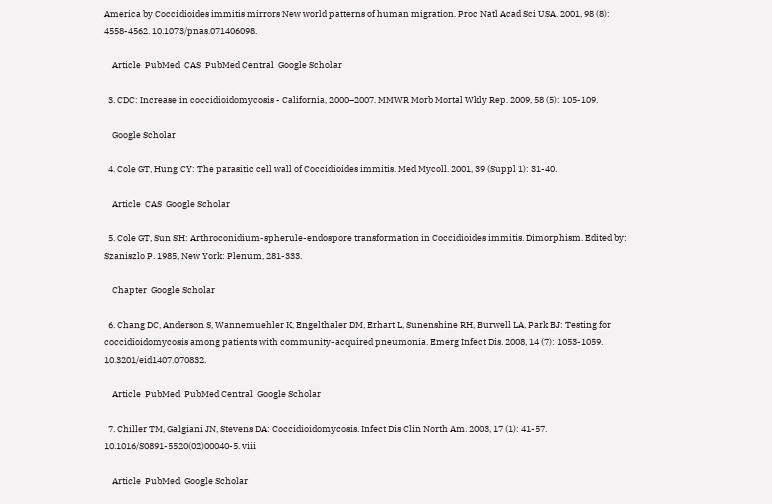America by Coccidioides immitis mirrors New world patterns of human migration. Proc Natl Acad Sci USA. 2001, 98 (8): 4558-4562. 10.1073/pnas.071406098.

    Article  PubMed  CAS  PubMed Central  Google Scholar

  3. CDC: Increase in coccidioidomycosis - California, 2000–2007. MMWR Morb Mortal Wkly Rep. 2009, 58 (5): 105-109.

    Google Scholar

  4. Cole GT, Hung CY: The parasitic cell wall of Coccidioides immitis. Med Mycoll. 2001, 39 (Suppl 1): 31-40.

    Article  CAS  Google Scholar

  5. Cole GT, Sun SH: Arthroconidium-spherule-endospore transformation in Coccidioides immitis. Dimorphism. Edited by: Szaniszlo P. 1985, New York: Plenum, 281-333.

    Chapter  Google Scholar

  6. Chang DC, Anderson S, Wannemuehler K, Engelthaler DM, Erhart L, Sunenshine RH, Burwell LA, Park BJ: Testing for coccidioidomycosis among patients with community-acquired pneumonia. Emerg Infect Dis. 2008, 14 (7): 1053-1059. 10.3201/eid1407.070832.

    Article  PubMed  PubMed Central  Google Scholar

  7. Chiller TM, Galgiani JN, Stevens DA: Coccidioidomycosis. Infect Dis Clin North Am. 2003, 17 (1): 41-57. 10.1016/S0891-5520(02)00040-5. viii

    Article  PubMed  Google Scholar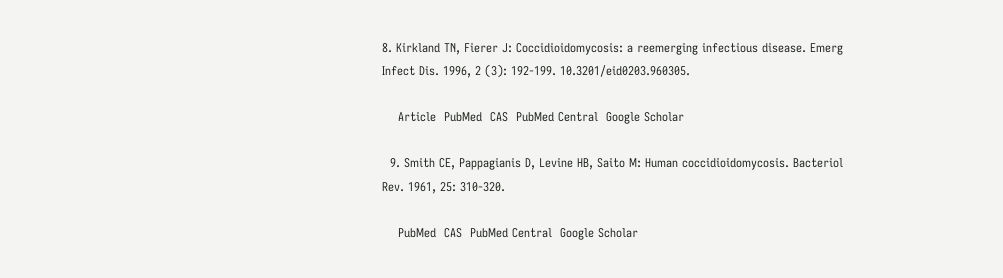8. Kirkland TN, Fierer J: Coccidioidomycosis: a reemerging infectious disease. Emerg Infect Dis. 1996, 2 (3): 192-199. 10.3201/eid0203.960305.

    Article  PubMed  CAS  PubMed Central  Google Scholar

  9. Smith CE, Pappagianis D, Levine HB, Saito M: Human coccidioidomycosis. Bacteriol Rev. 1961, 25: 310-320.

    PubMed  CAS  PubMed Central  Google Scholar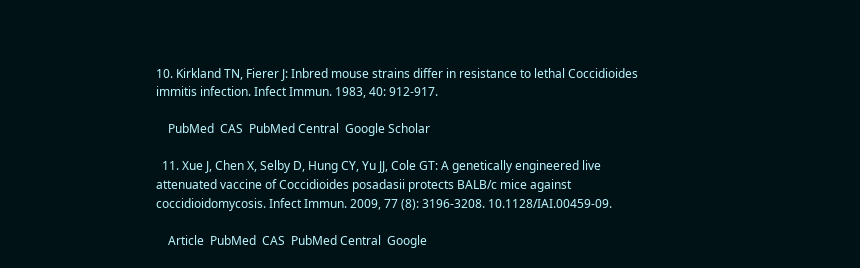10. Kirkland TN, Fierer J: Inbred mouse strains differ in resistance to lethal Coccidioides immitis infection. Infect Immun. 1983, 40: 912-917.

    PubMed  CAS  PubMed Central  Google Scholar

  11. Xue J, Chen X, Selby D, Hung CY, Yu JJ, Cole GT: A genetically engineered live attenuated vaccine of Coccidioides posadasii protects BALB/c mice against coccidioidomycosis. Infect Immun. 2009, 77 (8): 3196-3208. 10.1128/IAI.00459-09.

    Article  PubMed  CAS  PubMed Central  Google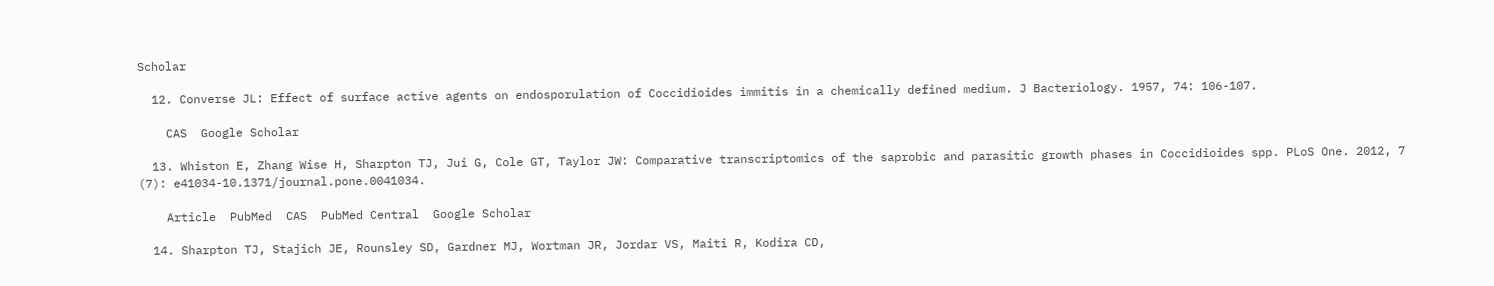Scholar

  12. Converse JL: Effect of surface active agents on endosporulation of Coccidioides immitis in a chemically defined medium. J Bacteriology. 1957, 74: 106-107.

    CAS  Google Scholar

  13. Whiston E, Zhang Wise H, Sharpton TJ, Jui G, Cole GT, Taylor JW: Comparative transcriptomics of the saprobic and parasitic growth phases in Coccidioides spp. PLoS One. 2012, 7 (7): e41034-10.1371/journal.pone.0041034.

    Article  PubMed  CAS  PubMed Central  Google Scholar

  14. Sharpton TJ, Stajich JE, Rounsley SD, Gardner MJ, Wortman JR, Jordar VS, Maiti R, Kodira CD,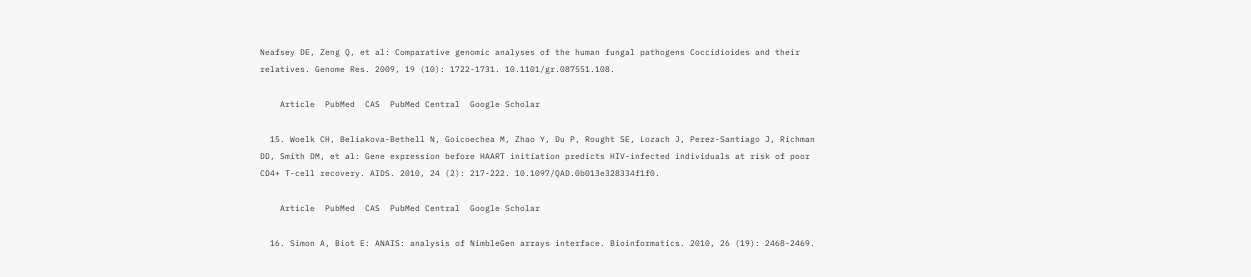Neafsey DE, Zeng Q, et al: Comparative genomic analyses of the human fungal pathogens Coccidioides and their relatives. Genome Res. 2009, 19 (10): 1722-1731. 10.1101/gr.087551.108.

    Article  PubMed  CAS  PubMed Central  Google Scholar

  15. Woelk CH, Beliakova-Bethell N, Goicoechea M, Zhao Y, Du P, Rought SE, Lozach J, Perez-Santiago J, Richman DD, Smith DM, et al: Gene expression before HAART initiation predicts HIV-infected individuals at risk of poor CD4+ T-cell recovery. AIDS. 2010, 24 (2): 217-222. 10.1097/QAD.0b013e328334f1f0.

    Article  PubMed  CAS  PubMed Central  Google Scholar

  16. Simon A, Biot E: ANAIS: analysis of NimbleGen arrays interface. Bioinformatics. 2010, 26 (19): 2468-2469.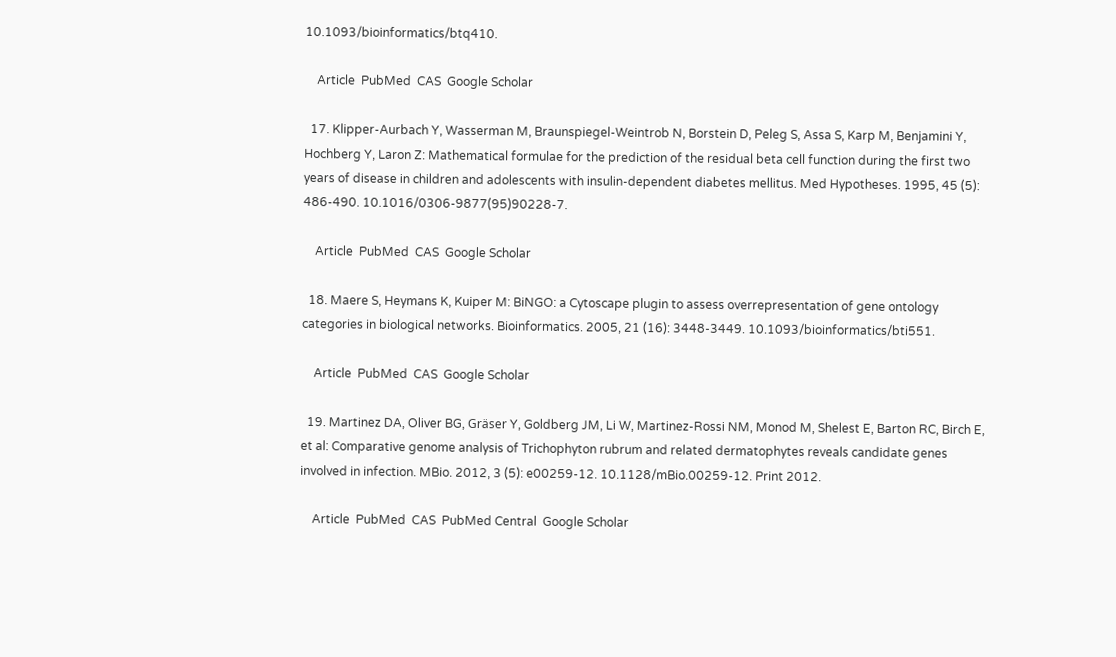10.1093/bioinformatics/btq410.

    Article  PubMed  CAS  Google Scholar

  17. Klipper-Aurbach Y, Wasserman M, Braunspiegel-Weintrob N, Borstein D, Peleg S, Assa S, Karp M, Benjamini Y, Hochberg Y, Laron Z: Mathematical formulae for the prediction of the residual beta cell function during the first two years of disease in children and adolescents with insulin-dependent diabetes mellitus. Med Hypotheses. 1995, 45 (5): 486-490. 10.1016/0306-9877(95)90228-7.

    Article  PubMed  CAS  Google Scholar

  18. Maere S, Heymans K, Kuiper M: BiNGO: a Cytoscape plugin to assess overrepresentation of gene ontology categories in biological networks. Bioinformatics. 2005, 21 (16): 3448-3449. 10.1093/bioinformatics/bti551.

    Article  PubMed  CAS  Google Scholar

  19. Martinez DA, Oliver BG, Gräser Y, Goldberg JM, Li W, Martinez-Rossi NM, Monod M, Shelest E, Barton RC, Birch E, et al: Comparative genome analysis of Trichophyton rubrum and related dermatophytes reveals candidate genes involved in infection. MBio. 2012, 3 (5): e00259-12. 10.1128/mBio.00259-12. Print 2012.

    Article  PubMed  CAS  PubMed Central  Google Scholar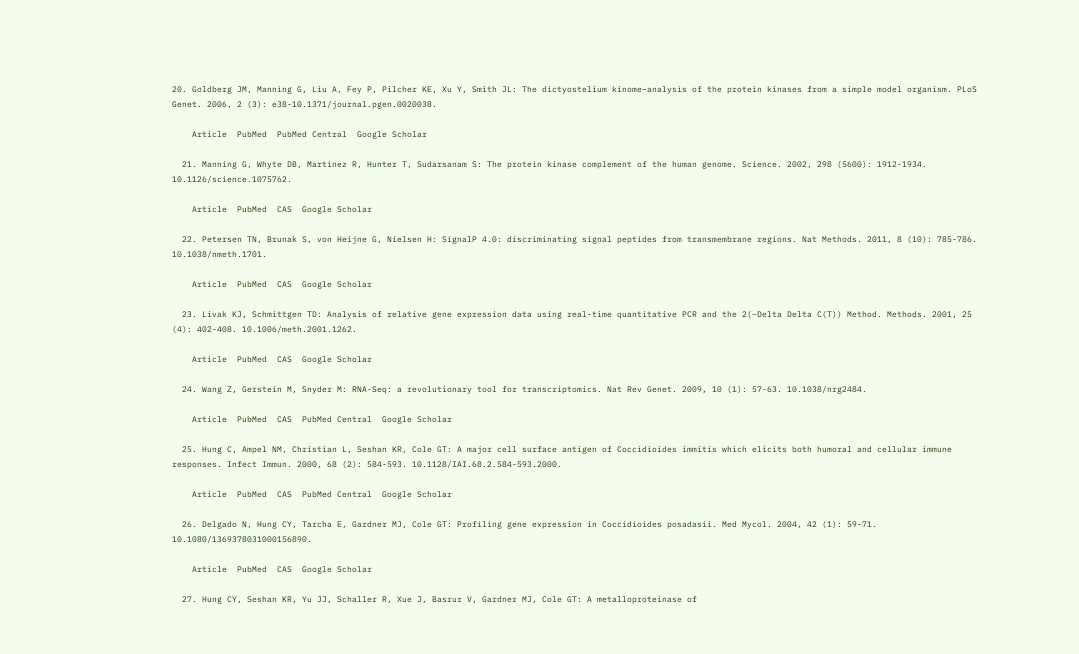20. Goldberg JM, Manning G, Liu A, Fey P, Pilcher KE, Xu Y, Smith JL: The dictyostelium kinome–analysis of the protein kinases from a simple model organism. PLoS Genet. 2006, 2 (3): e38-10.1371/journal.pgen.0020038.

    Article  PubMed  PubMed Central  Google Scholar

  21. Manning G, Whyte DB, Martinez R, Hunter T, Sudarsanam S: The protein kinase complement of the human genome. Science. 2002, 298 (5600): 1912-1934. 10.1126/science.1075762.

    Article  PubMed  CAS  Google Scholar

  22. Petersen TN, Brunak S, von Heijne G, Nielsen H: SignalP 4.0: discriminating signal peptides from transmembrane regions. Nat Methods. 2011, 8 (10): 785-786. 10.1038/nmeth.1701.

    Article  PubMed  CAS  Google Scholar

  23. Livak KJ, Schmittgen TD: Analysis of relative gene expression data using real-time quantitative PCR and the 2(−Delta Delta C(T)) Method. Methods. 2001, 25 (4): 402-408. 10.1006/meth.2001.1262.

    Article  PubMed  CAS  Google Scholar

  24. Wang Z, Gerstein M, Snyder M: RNA-Seq: a revolutionary tool for transcriptomics. Nat Rev Genet. 2009, 10 (1): 57-63. 10.1038/nrg2484.

    Article  PubMed  CAS  PubMed Central  Google Scholar

  25. Hung C, Ampel NM, Christian L, Seshan KR, Cole GT: A major cell surface antigen of Coccidioides immitis which elicits both humoral and cellular immune responses. Infect Immun. 2000, 68 (2): 584-593. 10.1128/IAI.68.2.584-593.2000.

    Article  PubMed  CAS  PubMed Central  Google Scholar

  26. Delgado N, Hung CY, Tarcha E, Gardner MJ, Cole GT: Profiling gene expression in Coccidioides posadasii. Med Mycol. 2004, 42 (1): 59-71. 10.1080/1369378031000156890.

    Article  PubMed  CAS  Google Scholar

  27. Hung CY, Seshan KR, Yu JJ, Schaller R, Xue J, Basrur V, Gardner MJ, Cole GT: A metalloproteinase of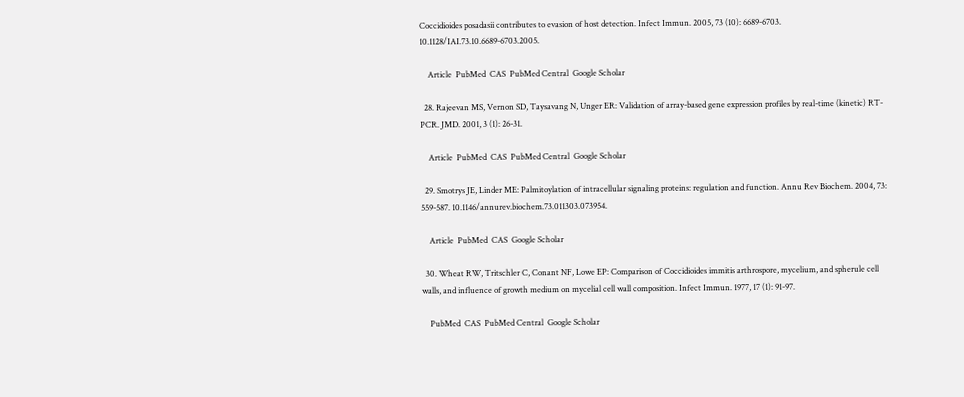Coccidioides posadasii contributes to evasion of host detection. Infect Immun. 2005, 73 (10): 6689-6703. 10.1128/IAI.73.10.6689-6703.2005.

    Article  PubMed  CAS  PubMed Central  Google Scholar

  28. Rajeevan MS, Vernon SD, Taysavang N, Unger ER: Validation of array-based gene expression profiles by real-time (kinetic) RT-PCR. JMD. 2001, 3 (1): 26-31.

    Article  PubMed  CAS  PubMed Central  Google Scholar

  29. Smotrys JE, Linder ME: Palmitoylation of intracellular signaling proteins: regulation and function. Annu Rev Biochem. 2004, 73: 559-587. 10.1146/annurev.biochem.73.011303.073954.

    Article  PubMed  CAS  Google Scholar

  30. Wheat RW, Tritschler C, Conant NF, Lowe EP: Comparison of Coccidioides immitis arthrospore, mycelium, and spherule cell walls, and influence of growth medium on mycelial cell wall composition. Infect Immun. 1977, 17 (1): 91-97.

    PubMed  CAS  PubMed Central  Google Scholar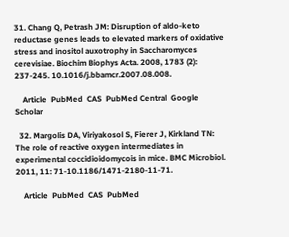31. Chang Q, Petrash JM: Disruption of aldo-keto reductase genes leads to elevated markers of oxidative stress and inositol auxotrophy in Saccharomyces cerevisiae. Biochim Biophys Acta. 2008, 1783 (2): 237-245. 10.1016/j.bbamcr.2007.08.008.

    Article  PubMed  CAS  PubMed Central  Google Scholar

  32. Margolis DA, Viriyakosol S, Fierer J, Kirkland TN: The role of reactive oxygen intermediates in experimental coccidioidomycois in mice. BMC Microbiol. 2011, 11: 71-10.1186/1471-2180-11-71.

    Article  PubMed  CAS  PubMed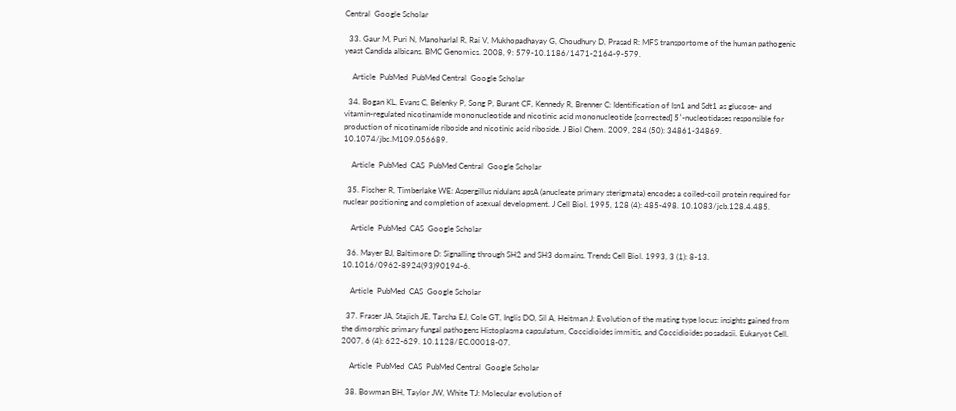Central  Google Scholar

  33. Gaur M, Puri N, Manoharlal R, Rai V, Mukhopadhayay G, Choudhury D, Prasad R: MFS transportome of the human pathogenic yeast Candida albicans. BMC Genomics. 2008, 9: 579-10.1186/1471-2164-9-579.

    Article  PubMed  PubMed Central  Google Scholar

  34. Bogan KL, Evans C, Belenky P, Song P, Burant CF, Kennedy R, Brenner C: Identification of Isn1 and Sdt1 as glucose- and vitamin-regulated nicotinamide mononucleotide and nicotinic acid mononucleotide [corrected] 5′-nucleotidases responsible for production of nicotinamide riboside and nicotinic acid riboside. J Biol Chem. 2009, 284 (50): 34861-34869. 10.1074/jbc.M109.056689.

    Article  PubMed  CAS  PubMed Central  Google Scholar

  35. Fischer R, Timberlake WE: Aspergillus nidulans apsA (anucleate primary sterigmata) encodes a coiled-coil protein required for nuclear positioning and completion of asexual development. J Cell Biol. 1995, 128 (4): 485-498. 10.1083/jcb.128.4.485.

    Article  PubMed  CAS  Google Scholar

  36. Mayer BJ, Baltimore D: Signalling through SH2 and SH3 domains. Trends Cell Biol. 1993, 3 (1): 8-13. 10.1016/0962-8924(93)90194-6.

    Article  PubMed  CAS  Google Scholar

  37. Fraser JA, Stajich JE, Tarcha EJ, Cole GT, Inglis DO, Sil A, Heitman J: Evolution of the mating type locus: insights gained from the dimorphic primary fungal pathogens Histoplasma capsulatum, Coccidioides immitis, and Coccidioides posadasii. Eukaryot Cell. 2007, 6 (4): 622-629. 10.1128/EC.00018-07.

    Article  PubMed  CAS  PubMed Central  Google Scholar

  38. Bowman BH, Taylor JW, White TJ: Molecular evolution of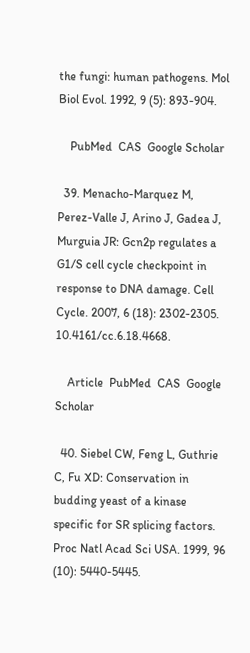the fungi: human pathogens. Mol Biol Evol. 1992, 9 (5): 893-904.

    PubMed  CAS  Google Scholar

  39. Menacho-Marquez M, Perez-Valle J, Arino J, Gadea J, Murguia JR: Gcn2p regulates a G1/S cell cycle checkpoint in response to DNA damage. Cell Cycle. 2007, 6 (18): 2302-2305. 10.4161/cc.6.18.4668.

    Article  PubMed  CAS  Google Scholar

  40. Siebel CW, Feng L, Guthrie C, Fu XD: Conservation in budding yeast of a kinase specific for SR splicing factors. Proc Natl Acad Sci USA. 1999, 96 (10): 5440-5445.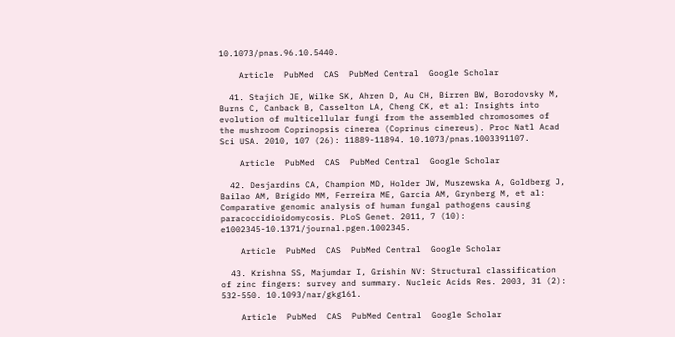10.1073/pnas.96.10.5440.

    Article  PubMed  CAS  PubMed Central  Google Scholar

  41. Stajich JE, Wilke SK, Ahren D, Au CH, Birren BW, Borodovsky M, Burns C, Canback B, Casselton LA, Cheng CK, et al: Insights into evolution of multicellular fungi from the assembled chromosomes of the mushroom Coprinopsis cinerea (Coprinus cinereus). Proc Natl Acad Sci USA. 2010, 107 (26): 11889-11894. 10.1073/pnas.1003391107.

    Article  PubMed  CAS  PubMed Central  Google Scholar

  42. Desjardins CA, Champion MD, Holder JW, Muszewska A, Goldberg J, Bailao AM, Brigido MM, Ferreira ME, Garcia AM, Grynberg M, et al: Comparative genomic analysis of human fungal pathogens causing paracoccidioidomycosis. PLoS Genet. 2011, 7 (10): e1002345-10.1371/journal.pgen.1002345.

    Article  PubMed  CAS  PubMed Central  Google Scholar

  43. Krishna SS, Majumdar I, Grishin NV: Structural classification of zinc fingers: survey and summary. Nucleic Acids Res. 2003, 31 (2): 532-550. 10.1093/nar/gkg161.

    Article  PubMed  CAS  PubMed Central  Google Scholar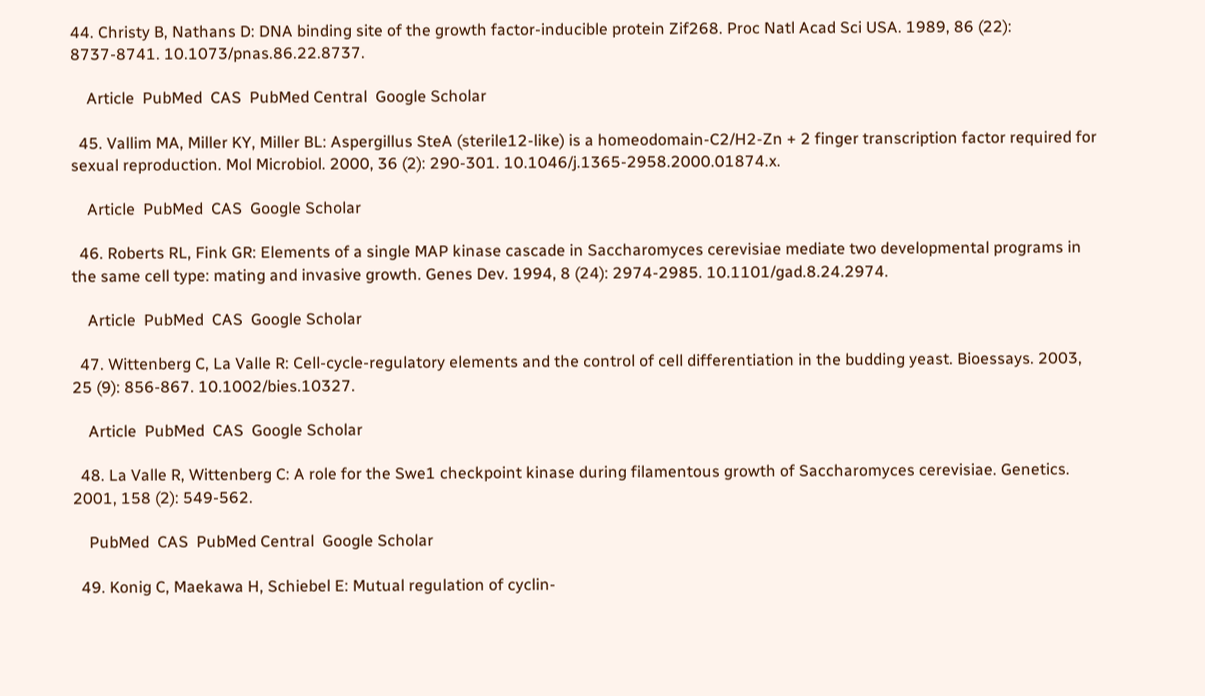44. Christy B, Nathans D: DNA binding site of the growth factor-inducible protein Zif268. Proc Natl Acad Sci USA. 1989, 86 (22): 8737-8741. 10.1073/pnas.86.22.8737.

    Article  PubMed  CAS  PubMed Central  Google Scholar

  45. Vallim MA, Miller KY, Miller BL: Aspergillus SteA (sterile12-like) is a homeodomain-C2/H2-Zn + 2 finger transcription factor required for sexual reproduction. Mol Microbiol. 2000, 36 (2): 290-301. 10.1046/j.1365-2958.2000.01874.x.

    Article  PubMed  CAS  Google Scholar

  46. Roberts RL, Fink GR: Elements of a single MAP kinase cascade in Saccharomyces cerevisiae mediate two developmental programs in the same cell type: mating and invasive growth. Genes Dev. 1994, 8 (24): 2974-2985. 10.1101/gad.8.24.2974.

    Article  PubMed  CAS  Google Scholar

  47. Wittenberg C, La Valle R: Cell-cycle-regulatory elements and the control of cell differentiation in the budding yeast. Bioessays. 2003, 25 (9): 856-867. 10.1002/bies.10327.

    Article  PubMed  CAS  Google Scholar

  48. La Valle R, Wittenberg C: A role for the Swe1 checkpoint kinase during filamentous growth of Saccharomyces cerevisiae. Genetics. 2001, 158 (2): 549-562.

    PubMed  CAS  PubMed Central  Google Scholar

  49. Konig C, Maekawa H, Schiebel E: Mutual regulation of cyclin-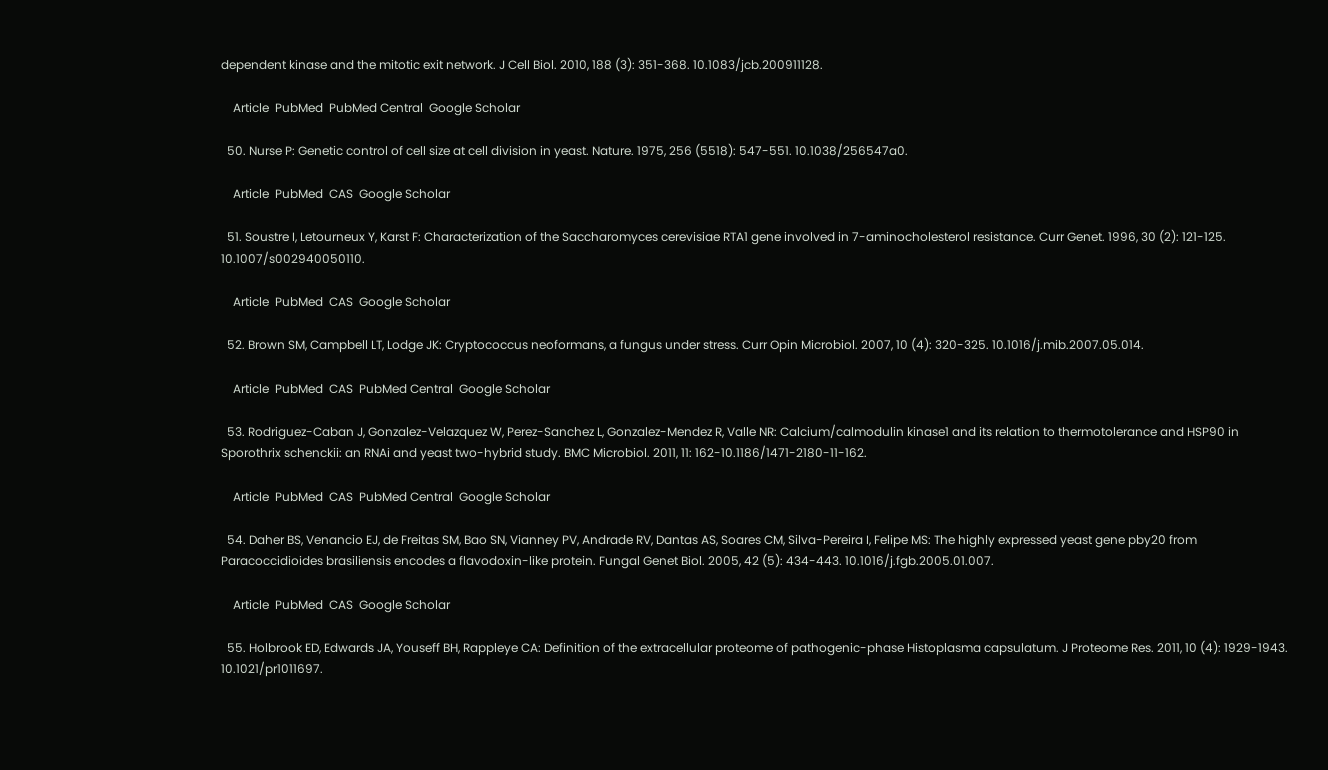dependent kinase and the mitotic exit network. J Cell Biol. 2010, 188 (3): 351-368. 10.1083/jcb.200911128.

    Article  PubMed  PubMed Central  Google Scholar

  50. Nurse P: Genetic control of cell size at cell division in yeast. Nature. 1975, 256 (5518): 547-551. 10.1038/256547a0.

    Article  PubMed  CAS  Google Scholar

  51. Soustre I, Letourneux Y, Karst F: Characterization of the Saccharomyces cerevisiae RTA1 gene involved in 7-aminocholesterol resistance. Curr Genet. 1996, 30 (2): 121-125. 10.1007/s002940050110.

    Article  PubMed  CAS  Google Scholar

  52. Brown SM, Campbell LT, Lodge JK: Cryptococcus neoformans, a fungus under stress. Curr Opin Microbiol. 2007, 10 (4): 320-325. 10.1016/j.mib.2007.05.014.

    Article  PubMed  CAS  PubMed Central  Google Scholar

  53. Rodriguez-Caban J, Gonzalez-Velazquez W, Perez-Sanchez L, Gonzalez-Mendez R, Valle NR: Calcium/calmodulin kinase1 and its relation to thermotolerance and HSP90 in Sporothrix schenckii: an RNAi and yeast two-hybrid study. BMC Microbiol. 2011, 11: 162-10.1186/1471-2180-11-162.

    Article  PubMed  CAS  PubMed Central  Google Scholar

  54. Daher BS, Venancio EJ, de Freitas SM, Bao SN, Vianney PV, Andrade RV, Dantas AS, Soares CM, Silva-Pereira I, Felipe MS: The highly expressed yeast gene pby20 from Paracoccidioides brasiliensis encodes a flavodoxin-like protein. Fungal Genet Biol. 2005, 42 (5): 434-443. 10.1016/j.fgb.2005.01.007.

    Article  PubMed  CAS  Google Scholar

  55. Holbrook ED, Edwards JA, Youseff BH, Rappleye CA: Definition of the extracellular proteome of pathogenic-phase Histoplasma capsulatum. J Proteome Res. 2011, 10 (4): 1929-1943. 10.1021/pr1011697.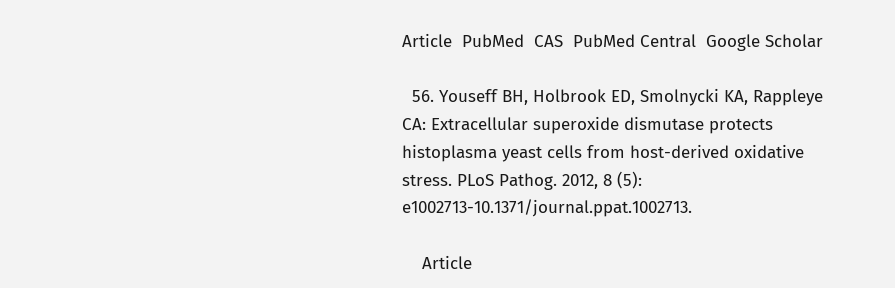Article  PubMed  CAS  PubMed Central  Google Scholar

  56. Youseff BH, Holbrook ED, Smolnycki KA, Rappleye CA: Extracellular superoxide dismutase protects histoplasma yeast cells from host-derived oxidative stress. PLoS Pathog. 2012, 8 (5): e1002713-10.1371/journal.ppat.1002713.

    Article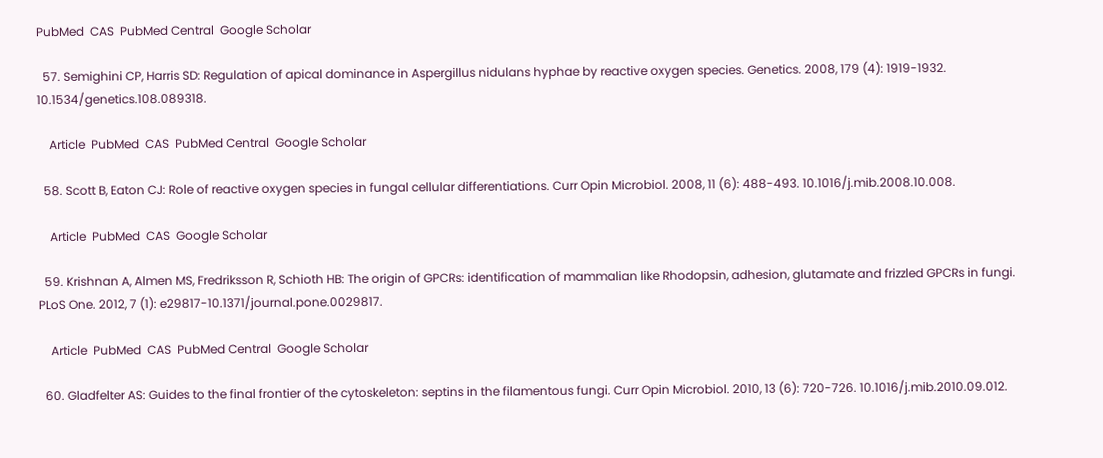PubMed  CAS  PubMed Central  Google Scholar

  57. Semighini CP, Harris SD: Regulation of apical dominance in Aspergillus nidulans hyphae by reactive oxygen species. Genetics. 2008, 179 (4): 1919-1932. 10.1534/genetics.108.089318.

    Article  PubMed  CAS  PubMed Central  Google Scholar

  58. Scott B, Eaton CJ: Role of reactive oxygen species in fungal cellular differentiations. Curr Opin Microbiol. 2008, 11 (6): 488-493. 10.1016/j.mib.2008.10.008.

    Article  PubMed  CAS  Google Scholar

  59. Krishnan A, Almen MS, Fredriksson R, Schioth HB: The origin of GPCRs: identification of mammalian like Rhodopsin, adhesion, glutamate and frizzled GPCRs in fungi. PLoS One. 2012, 7 (1): e29817-10.1371/journal.pone.0029817.

    Article  PubMed  CAS  PubMed Central  Google Scholar

  60. Gladfelter AS: Guides to the final frontier of the cytoskeleton: septins in the filamentous fungi. Curr Opin Microbiol. 2010, 13 (6): 720-726. 10.1016/j.mib.2010.09.012.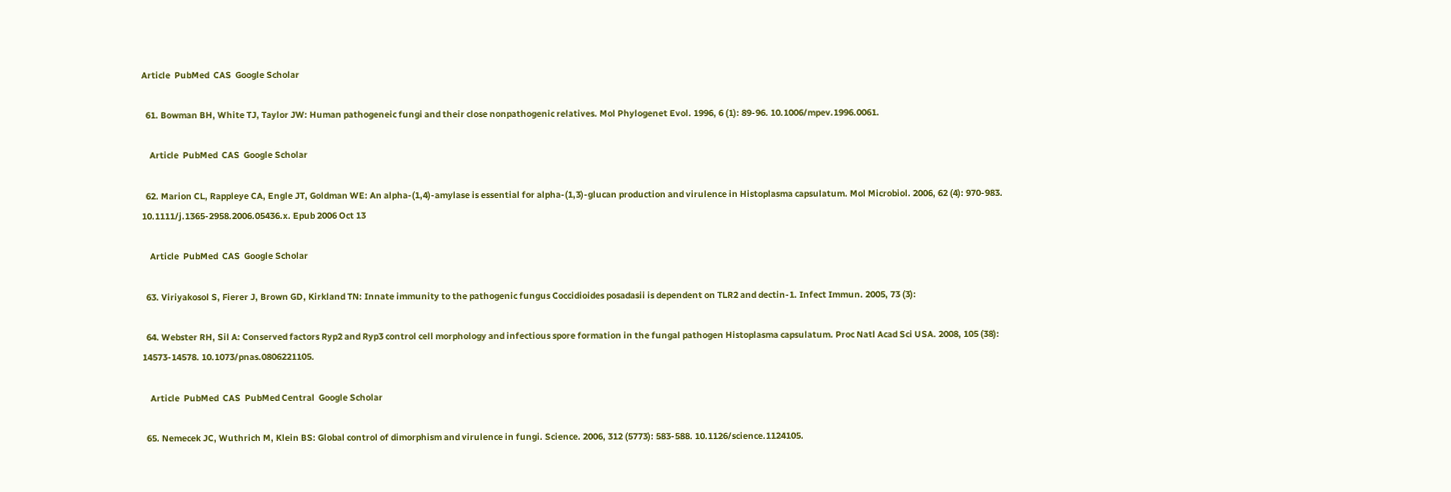Article  PubMed  CAS  Google Scholar

  61. Bowman BH, White TJ, Taylor JW: Human pathogeneic fungi and their close nonpathogenic relatives. Mol Phylogenet Evol. 1996, 6 (1): 89-96. 10.1006/mpev.1996.0061.

    Article  PubMed  CAS  Google Scholar

  62. Marion CL, Rappleye CA, Engle JT, Goldman WE: An alpha-(1,4)-amylase is essential for alpha-(1,3)-glucan production and virulence in Histoplasma capsulatum. Mol Microbiol. 2006, 62 (4): 970-983. 10.1111/j.1365-2958.2006.05436.x. Epub 2006 Oct 13

    Article  PubMed  CAS  Google Scholar

  63. Viriyakosol S, Fierer J, Brown GD, Kirkland TN: Innate immunity to the pathogenic fungus Coccidioides posadasii is dependent on TLR2 and dectin-1. Infect Immun. 2005, 73 (3):

  64. Webster RH, Sil A: Conserved factors Ryp2 and Ryp3 control cell morphology and infectious spore formation in the fungal pathogen Histoplasma capsulatum. Proc Natl Acad Sci USA. 2008, 105 (38): 14573-14578. 10.1073/pnas.0806221105.

    Article  PubMed  CAS  PubMed Central  Google Scholar

  65. Nemecek JC, Wuthrich M, Klein BS: Global control of dimorphism and virulence in fungi. Science. 2006, 312 (5773): 583-588. 10.1126/science.1124105.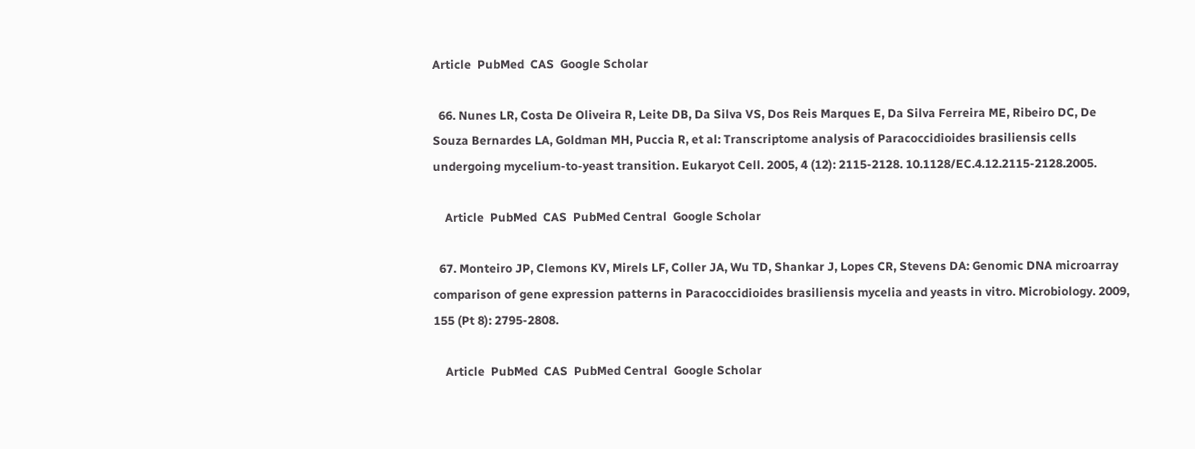Article  PubMed  CAS  Google Scholar

  66. Nunes LR, Costa De Oliveira R, Leite DB, Da Silva VS, Dos Reis Marques E, Da Silva Ferreira ME, Ribeiro DC, De Souza Bernardes LA, Goldman MH, Puccia R, et al: Transcriptome analysis of Paracoccidioides brasiliensis cells undergoing mycelium-to-yeast transition. Eukaryot Cell. 2005, 4 (12): 2115-2128. 10.1128/EC.4.12.2115-2128.2005.

    Article  PubMed  CAS  PubMed Central  Google Scholar

  67. Monteiro JP, Clemons KV, Mirels LF, Coller JA, Wu TD, Shankar J, Lopes CR, Stevens DA: Genomic DNA microarray comparison of gene expression patterns in Paracoccidioides brasiliensis mycelia and yeasts in vitro. Microbiology. 2009, 155 (Pt 8): 2795-2808.

    Article  PubMed  CAS  PubMed Central  Google Scholar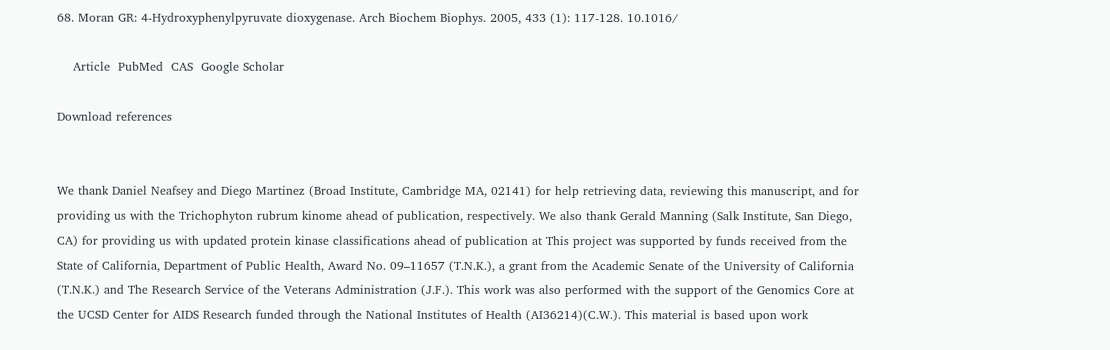68. Moran GR: 4-Hydroxyphenylpyruvate dioxygenase. Arch Biochem Biophys. 2005, 433 (1): 117-128. 10.1016/

    Article  PubMed  CAS  Google Scholar

Download references


We thank Daniel Neafsey and Diego Martinez (Broad Institute, Cambridge MA, 02141) for help retrieving data, reviewing this manuscript, and for providing us with the Trichophyton rubrum kinome ahead of publication, respectively. We also thank Gerald Manning (Salk Institute, San Diego, CA) for providing us with updated protein kinase classifications ahead of publication at This project was supported by funds received from the State of California, Department of Public Health, Award No. 09–11657 (T.N.K.), a grant from the Academic Senate of the University of California (T.N.K.) and The Research Service of the Veterans Administration (J.F.). This work was also performed with the support of the Genomics Core at the UCSD Center for AIDS Research funded through the National Institutes of Health (AI36214)(C.W.). This material is based upon work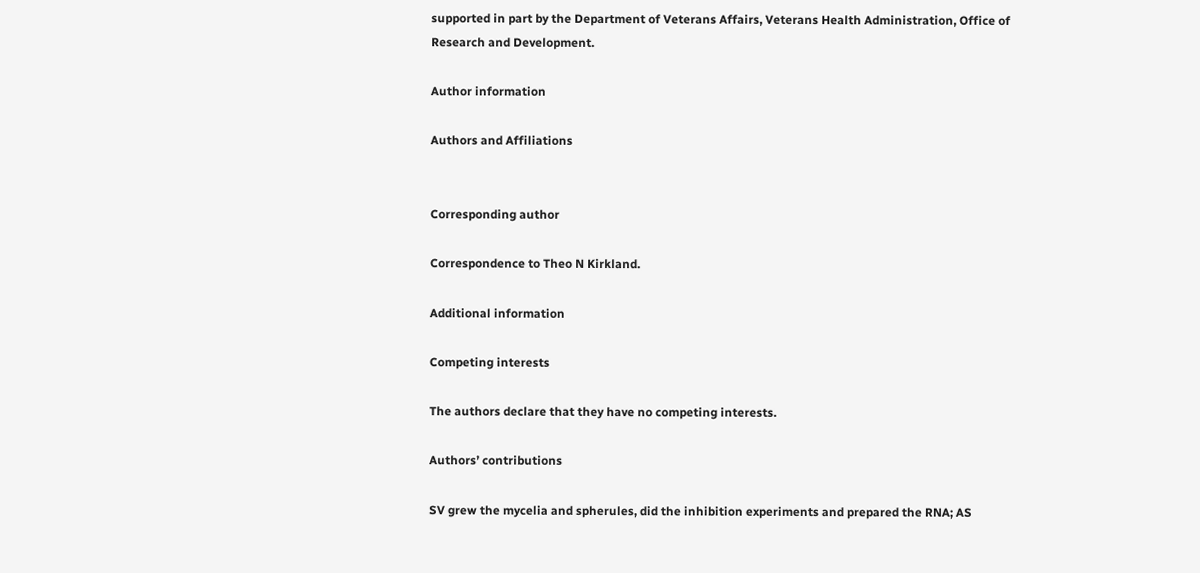supported in part by the Department of Veterans Affairs, Veterans Health Administration, Office of Research and Development.

Author information

Authors and Affiliations


Corresponding author

Correspondence to Theo N Kirkland.

Additional information

Competing interests

The authors declare that they have no competing interests.

Authors’ contributions

SV grew the mycelia and spherules, did the inhibition experiments and prepared the RNA; AS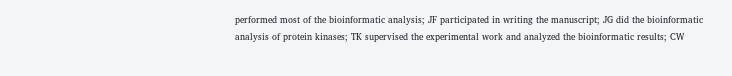performed most of the bioinformatic analysis; JF participated in writing the manuscript; JG did the bioinformatic analysis of protein kinases; TK supervised the experimental work and analyzed the bioinformatic results; CW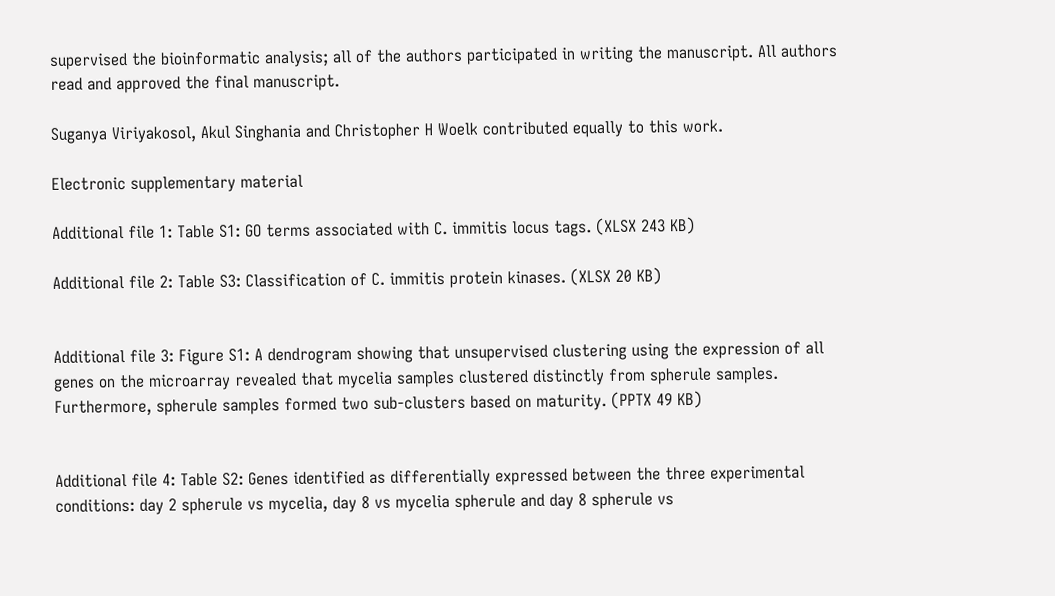supervised the bioinformatic analysis; all of the authors participated in writing the manuscript. All authors read and approved the final manuscript.

Suganya Viriyakosol, Akul Singhania and Christopher H Woelk contributed equally to this work.

Electronic supplementary material

Additional file 1: Table S1: GO terms associated with C. immitis locus tags. (XLSX 243 KB)

Additional file 2: Table S3: Classification of C. immitis protein kinases. (XLSX 20 KB)


Additional file 3: Figure S1: A dendrogram showing that unsupervised clustering using the expression of all genes on the microarray revealed that mycelia samples clustered distinctly from spherule samples. Furthermore, spherule samples formed two sub-clusters based on maturity. (PPTX 49 KB)


Additional file 4: Table S2: Genes identified as differentially expressed between the three experimental conditions: day 2 spherule vs mycelia, day 8 vs mycelia spherule and day 8 spherule vs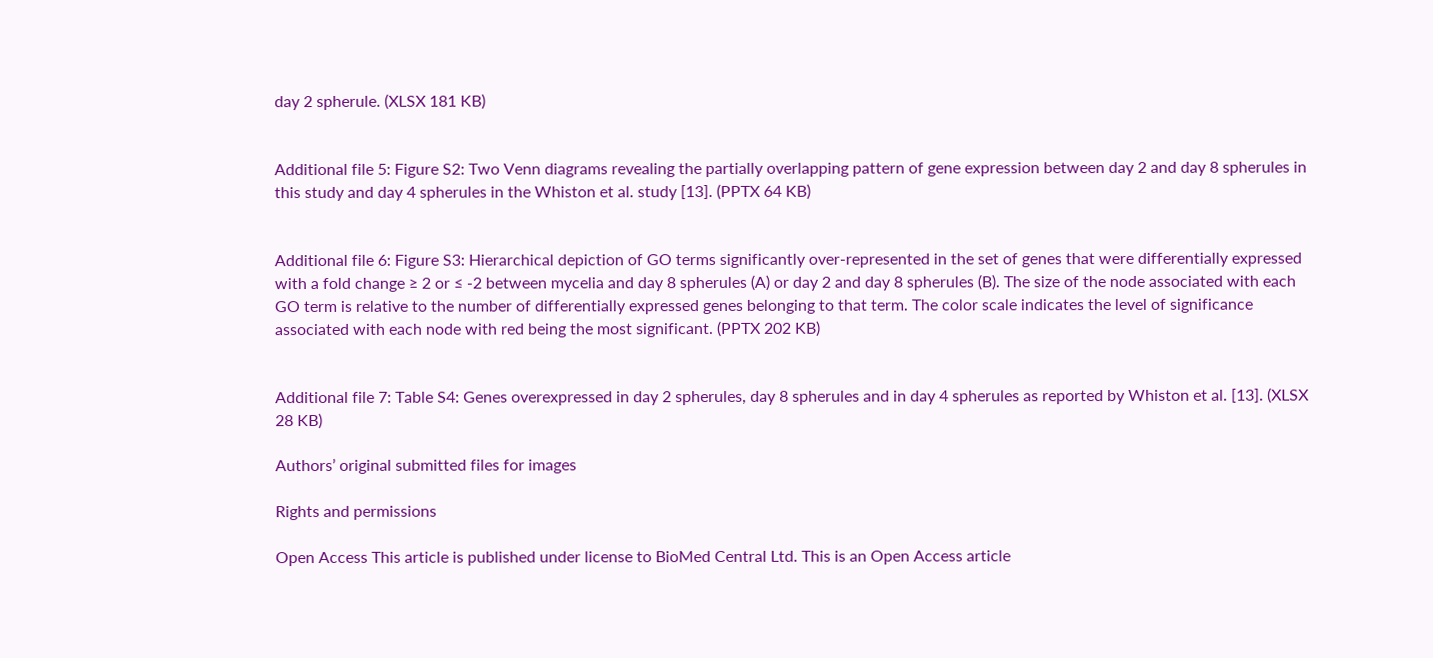day 2 spherule. (XLSX 181 KB)


Additional file 5: Figure S2: Two Venn diagrams revealing the partially overlapping pattern of gene expression between day 2 and day 8 spherules in this study and day 4 spherules in the Whiston et al. study [13]. (PPTX 64 KB)


Additional file 6: Figure S3: Hierarchical depiction of GO terms significantly over-represented in the set of genes that were differentially expressed with a fold change ≥ 2 or ≤ -2 between mycelia and day 8 spherules (A) or day 2 and day 8 spherules (B). The size of the node associated with each GO term is relative to the number of differentially expressed genes belonging to that term. The color scale indicates the level of significance associated with each node with red being the most significant. (PPTX 202 KB)


Additional file 7: Table S4: Genes overexpressed in day 2 spherules, day 8 spherules and in day 4 spherules as reported by Whiston et al. [13]. (XLSX 28 KB)

Authors’ original submitted files for images

Rights and permissions

Open Access This article is published under license to BioMed Central Ltd. This is an Open Access article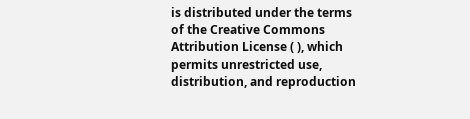is distributed under the terms of the Creative Commons Attribution License ( ), which permits unrestricted use, distribution, and reproduction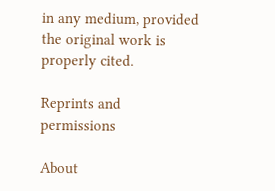in any medium, provided the original work is properly cited.

Reprints and permissions

About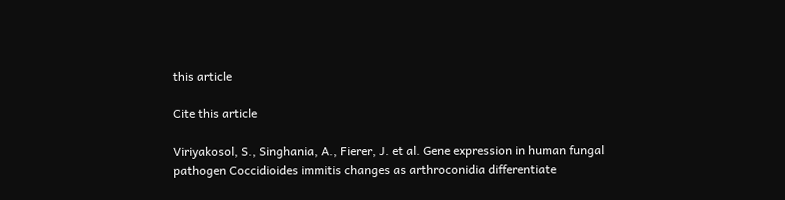this article

Cite this article

Viriyakosol, S., Singhania, A., Fierer, J. et al. Gene expression in human fungal pathogen Coccidioides immitis changes as arthroconidia differentiate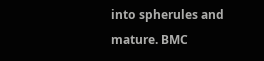into spherules and mature. BMC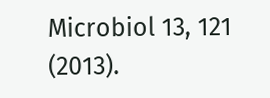Microbiol 13, 121 (2013).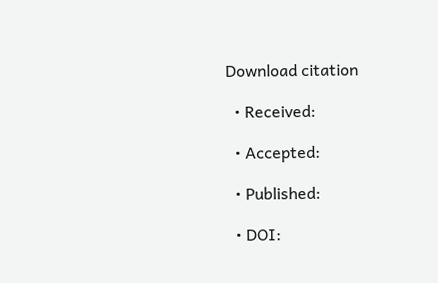Download citation

  • Received:

  • Accepted:

  • Published:

  • DOI: